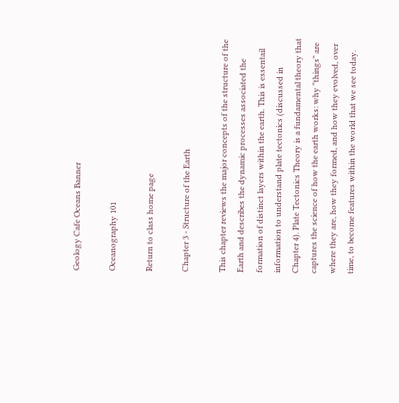Geology Cafe Oceans Banner

Oceanography 101

Return to class home page

Chapter 3 - Structure of the Earth

This chapter reviews the major concepts of the structure of the Earth and describes the dynamic processes associated the formation of distinct layers within the earth. This is essentail information to understand plate tectonics (discussed in Chapter 4). Plate Tectonics Theory is a fundamental theory that captures the science of how the earth works: why "things" are where they are, how they formed, and how they evolved, over time, to become features within the world that we see today.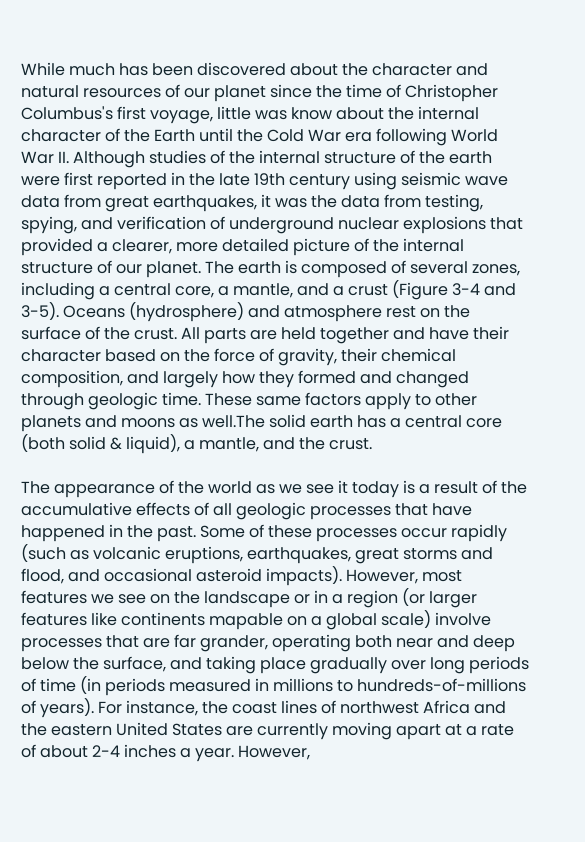While much has been discovered about the character and natural resources of our planet since the time of Christopher Columbus's first voyage, little was know about the internal character of the Earth until the Cold War era following World War II. Although studies of the internal structure of the earth were first reported in the late 19th century using seismic wave data from great earthquakes, it was the data from testing, spying, and verification of underground nuclear explosions that provided a clearer, more detailed picture of the internal structure of our planet. The earth is composed of several zones, including a central core, a mantle, and a crust (Figure 3-4 and 3-5). Oceans (hydrosphere) and atmosphere rest on the surface of the crust. All parts are held together and have their character based on the force of gravity, their chemical composition, and largely how they formed and changed through geologic time. These same factors apply to other planets and moons as well.The solid earth has a central core (both solid & liquid), a mantle, and the crust.

The appearance of the world as we see it today is a result of the accumulative effects of all geologic processes that have happened in the past. Some of these processes occur rapidly (such as volcanic eruptions, earthquakes, great storms and flood, and occasional asteroid impacts). However, most features we see on the landscape or in a region (or larger features like continents mapable on a global scale) involve processes that are far grander, operating both near and deep below the surface, and taking place gradually over long periods of time (in periods measured in millions to hundreds-of-millions of years). For instance, the coast lines of northwest Africa and the eastern United States are currently moving apart at a rate of about 2-4 inches a year. However,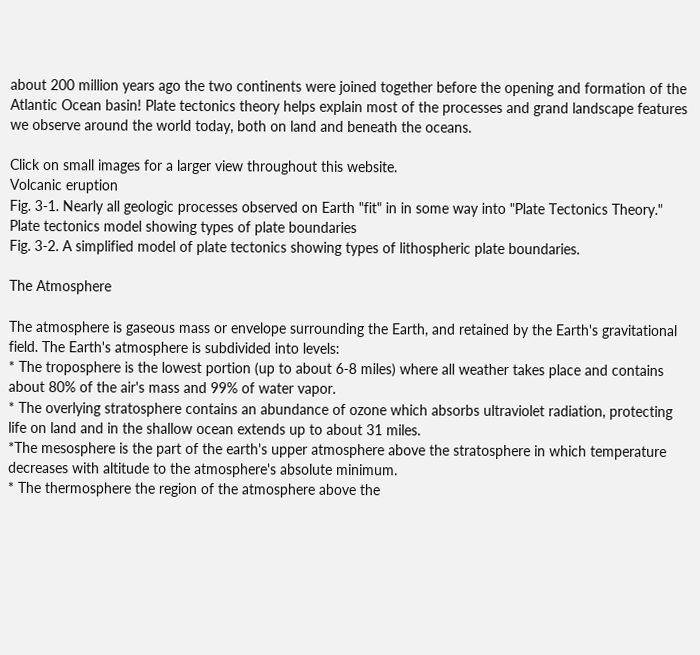about 200 million years ago the two continents were joined together before the opening and formation of the Atlantic Ocean basin! Plate tectonics theory helps explain most of the processes and grand landscape features we observe around the world today, both on land and beneath the oceans.

Click on small images for a larger view throughout this website.
Volcanic eruption
Fig. 3-1. Nearly all geologic processes observed on Earth "fit" in in some way into "Plate Tectonics Theory."
Plate tectonics model showing types of plate boundaries
Fig. 3-2. A simplified model of plate tectonics showing types of lithospheric plate boundaries.

The Atmosphere

The atmosphere is gaseous mass or envelope surrounding the Earth, and retained by the Earth's gravitational field. The Earth's atmosphere is subdivided into levels:
* The troposphere is the lowest portion (up to about 6-8 miles) where all weather takes place and contains about 80% of the air's mass and 99% of water vapor.
* The overlying stratosphere contains an abundance of ozone which absorbs ultraviolet radiation, protecting life on land and in the shallow ocean extends up to about 31 miles.
*The mesosphere is the part of the earth's upper atmosphere above the stratosphere in which temperature decreases with altitude to the atmosphere's absolute minimum.
* The thermosphere the region of the atmosphere above the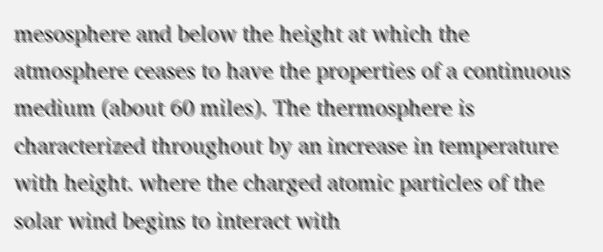mesosphere and below the height at which the atmosphere ceases to have the properties of a continuous medium (about 60 miles). The thermosphere is characterized throughout by an increase in temperature with height. where the charged atomic particles of the solar wind begins to interact with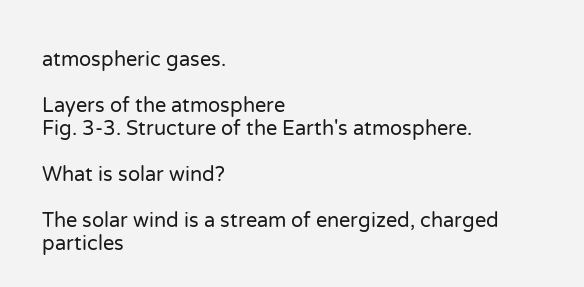atmospheric gases.

Layers of the atmosphere
Fig. 3-3. Structure of the Earth's atmosphere.

What is solar wind?

The solar wind is a stream of energized, charged particles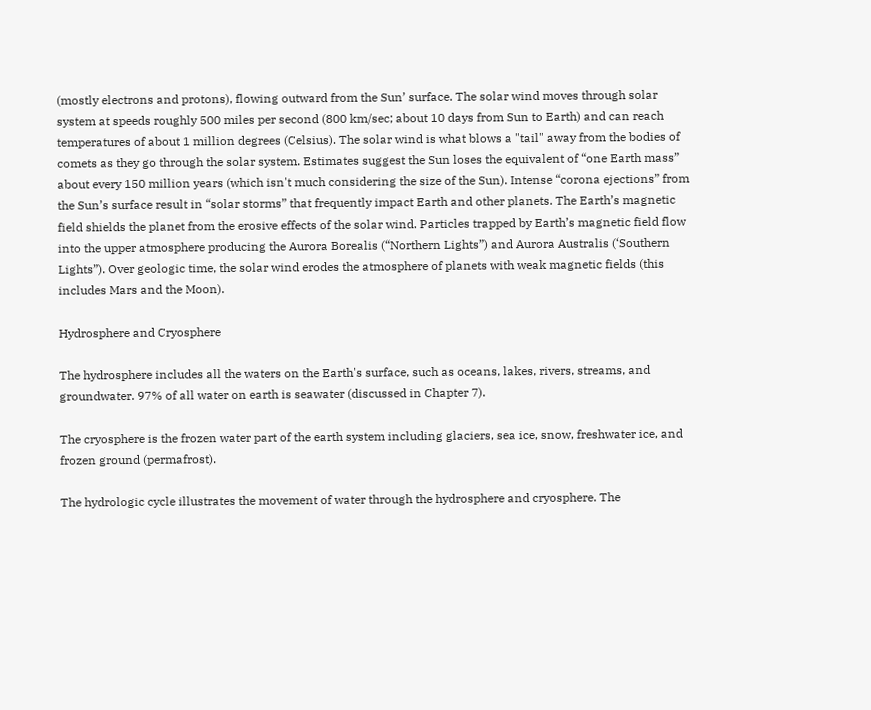(mostly electrons and protons), flowing outward from the Sun’ surface. The solar wind moves through solar system at speeds roughly 500 miles per second (800 km/sec; about 10 days from Sun to Earth) and can reach temperatures of about 1 million degrees (Celsius). The solar wind is what blows a "tail" away from the bodies of comets as they go through the solar system. Estimates suggest the Sun loses the equivalent of “one Earth mass” about every 150 million years (which isn't much considering the size of the Sun). Intense “corona ejections” from the Sun’s surface result in “solar storms” that frequently impact Earth and other planets. The Earth’s magnetic field shields the planet from the erosive effects of the solar wind. Particles trapped by Earth’s magnetic field flow into the upper atmosphere producing the Aurora Borealis (“Northern Lights”) and Aurora Australis (‘Southern Lights”). Over geologic time, the solar wind erodes the atmosphere of planets with weak magnetic fields (this includes Mars and the Moon).

Hydrosphere and Cryosphere

The hydrosphere includes all the waters on the Earth's surface, such as oceans, lakes, rivers, streams, and groundwater. 97% of all water on earth is seawater (discussed in Chapter 7).

The cryosphere is the frozen water part of the earth system including glaciers, sea ice, snow, freshwater ice, and frozen ground (permafrost).

The hydrologic cycle illustrates the movement of water through the hydrosphere and cryosphere. The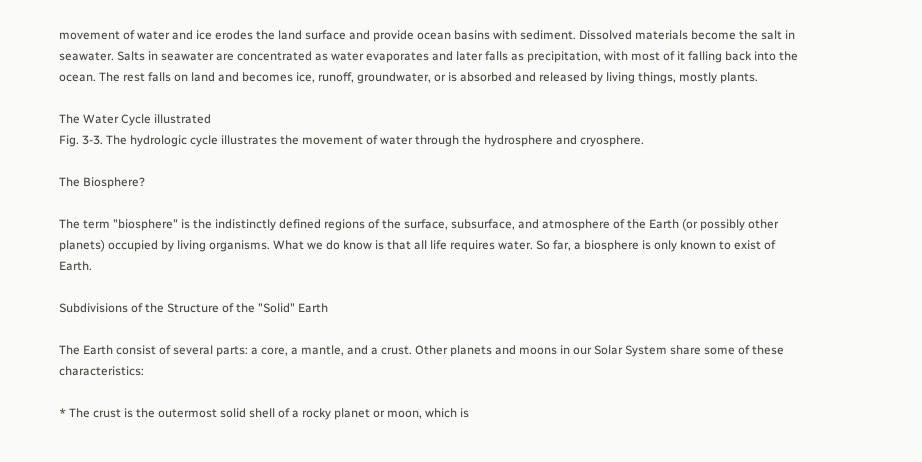movement of water and ice erodes the land surface and provide ocean basins with sediment. Dissolved materials become the salt in seawater. Salts in seawater are concentrated as water evaporates and later falls as precipitation, with most of it falling back into the ocean. The rest falls on land and becomes ice, runoff, groundwater, or is absorbed and released by living things, mostly plants.

The Water Cycle illustrated
Fig. 3-3. The hydrologic cycle illustrates the movement of water through the hydrosphere and cryosphere.

The Biosphere?

The term "biosphere" is the indistinctly defined regions of the surface, subsurface, and atmosphere of the Earth (or possibly other planets) occupied by living organisms. What we do know is that all life requires water. So far, a biosphere is only known to exist of Earth.

Subdivisions of the Structure of the "Solid" Earth

The Earth consist of several parts: a core, a mantle, and a crust. Other planets and moons in our Solar System share some of these characteristics:

* The crust is the outermost solid shell of a rocky planet or moon, which is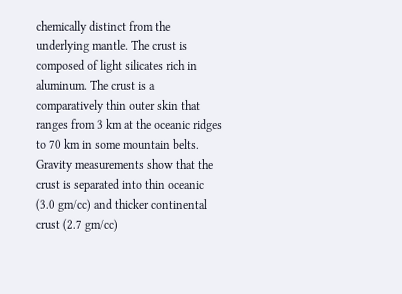chemically distinct from the underlying mantle. The crust is composed of light silicates rich in aluminum. The crust is a comparatively thin outer skin that ranges from 3 km at the oceanic ridges to 70 km in some mountain belts. Gravity measurements show that the crust is separated into thin oceanic (3.0 gm/cc) and thicker continental crust (2.7 gm/cc)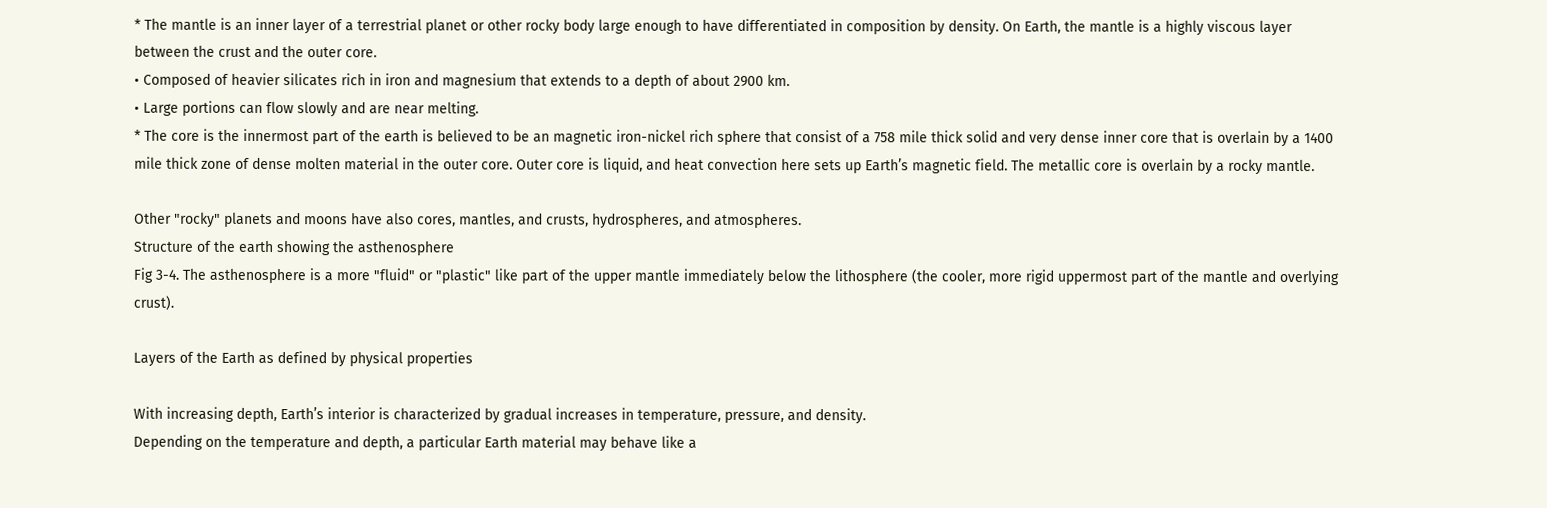* The mantle is an inner layer of a terrestrial planet or other rocky body large enough to have differentiated in composition by density. On Earth, the mantle is a highly viscous layer between the crust and the outer core.
• Composed of heavier silicates rich in iron and magnesium that extends to a depth of about 2900 km.
• Large portions can flow slowly and are near melting.
* The core is the innermost part of the earth is believed to be an magnetic iron-nickel rich sphere that consist of a 758 mile thick solid and very dense inner core that is overlain by a 1400 mile thick zone of dense molten material in the outer core. Outer core is liquid, and heat convection here sets up Earth’s magnetic field. The metallic core is overlain by a rocky mantle.

Other "rocky" planets and moons have also cores, mantles, and crusts, hydrospheres, and atmospheres.
Structure of the earth showing the asthenosphere
Fig 3-4. The asthenosphere is a more "fluid" or "plastic" like part of the upper mantle immediately below the lithosphere (the cooler, more rigid uppermost part of the mantle and overlying crust).

Layers of the Earth as defined by physical properties

With increasing depth, Earth’s interior is characterized by gradual increases in temperature, pressure, and density.
Depending on the temperature and depth, a particular Earth material may behave like a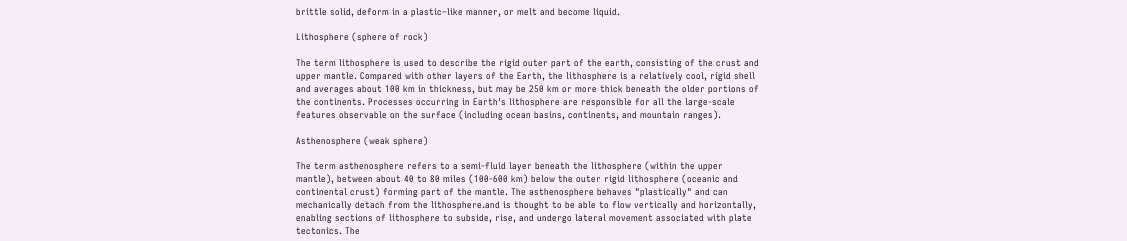brittle solid, deform in a plastic–like manner, or melt and become liquid.

Lithosphere (sphere of rock)

The term lithosphere is used to describe the rigid outer part of the earth, consisting of the crust and upper mantle. Compared with other layers of the Earth, the lithosphere is a relatively cool, rigid shell and averages about 100 km in thickness, but may be 250 km or more thick beneath the older portions of the continents. Processes occurring in Earth's lithosphere are responsible for all the large-scale features observable on the surface (including ocean basins, continents, and mountain ranges).

Asthenosphere (weak sphere)

The term asthenosphere refers to a semi-fluid layer beneath the lithosphere (within the upper mantle), between about 40 to 80 miles (100-600 km) below the outer rigid lithosphere (oceanic and continental crust) forming part of the mantle. The asthenosphere behaves "plastically" and can mechanically detach from the lithosphere.and is thought to be able to flow vertically and horizontally, enabling sections of lithosphere to subside, rise, and undergo lateral movement associated with plate tectonics. The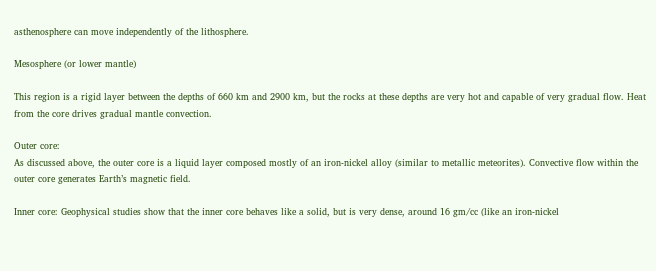asthenosphere can move independently of the lithosphere.

Mesosphere (or lower mantle)

This region is a rigid layer between the depths of 660 km and 2900 km, but the rocks at these depths are very hot and capable of very gradual flow. Heat from the core drives gradual mantle convection.

Outer core:
As discussed above, the outer core is a liquid layer composed mostly of an iron-nickel alloy (similar to metallic meteorites). Convective flow within the outer core generates Earth’s magnetic field.

Inner core: Geophysical studies show that the inner core behaves like a solid, but is very dense, around 16 gm/cc (like an iron-nickel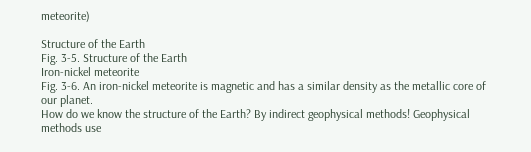meteorite)

Structure of the Earth
Fig. 3-5. Structure of the Earth
Iron-nickel meteorite
Fig. 3-6. An iron-nickel meteorite is magnetic and has a similar density as the metallic core of our planet.
How do we know the structure of the Earth? By indirect geophysical methods! Geophysical methods use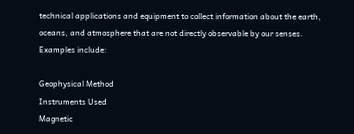technical applications and equipment to collect information about the earth, oceans, and atmosphere that are not directly observable by our senses. Examples include:

Geophysical Method
Instruments Used
Magnetic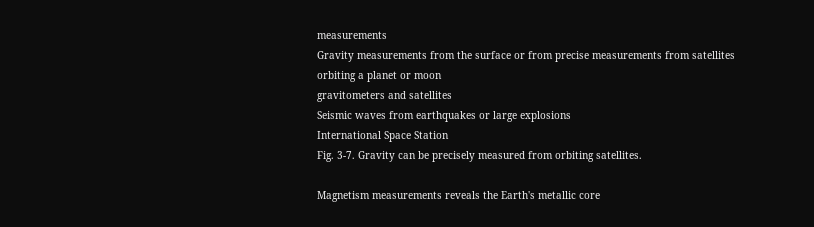measurements
Gravity measurements from the surface or from precise measurements from satellites orbiting a planet or moon
gravitometers and satellites
Seismic waves from earthquakes or large explosions
International Space Station
Fig. 3-7. Gravity can be precisely measured from orbiting satellites.

Magnetism measurements reveals the Earth's metallic core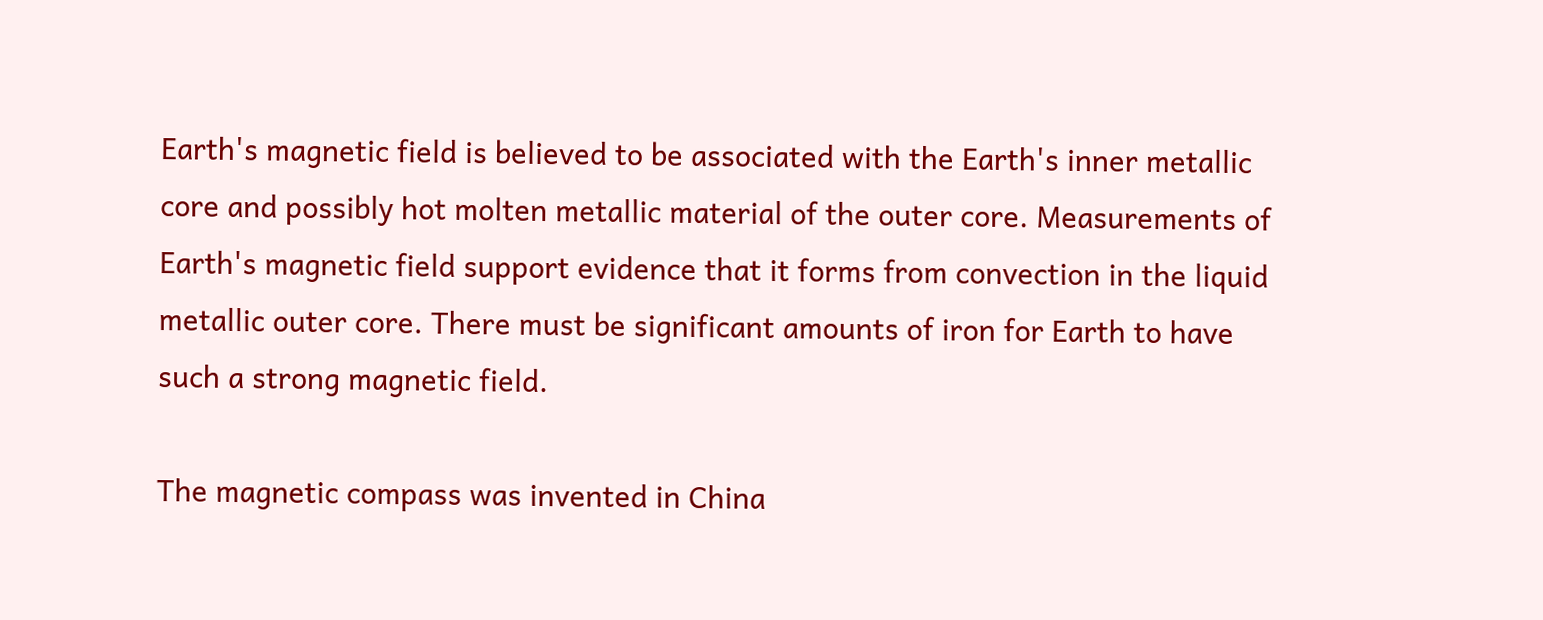Earth's magnetic field is believed to be associated with the Earth's inner metallic core and possibly hot molten metallic material of the outer core. Measurements of Earth's magnetic field support evidence that it forms from convection in the liquid metallic outer core. There must be significant amounts of iron for Earth to have such a strong magnetic field.

The magnetic compass was invented in China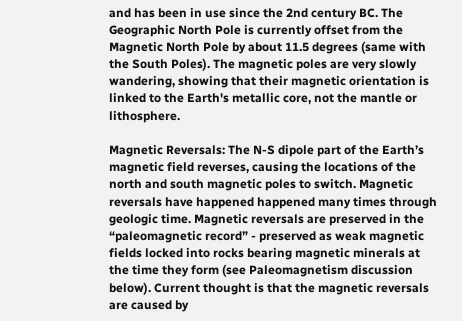and has been in use since the 2nd century BC. The Geographic North Pole is currently offset from the Magnetic North Pole by about 11.5 degrees (same with the South Poles). The magnetic poles are very slowly wandering, showing that their magnetic orientation is linked to the Earth's metallic core, not the mantle or lithosphere.

Magnetic Reversals: The N-S dipole part of the Earth’s magnetic field reverses, causing the locations of the north and south magnetic poles to switch. Magnetic reversals have happened happened many times through geologic time. Magnetic reversals are preserved in the “paleomagnetic record” - preserved as weak magnetic fields locked into rocks bearing magnetic minerals at the time they form (see Paleomagnetism discussion below). Current thought is that the magnetic reversals are caused by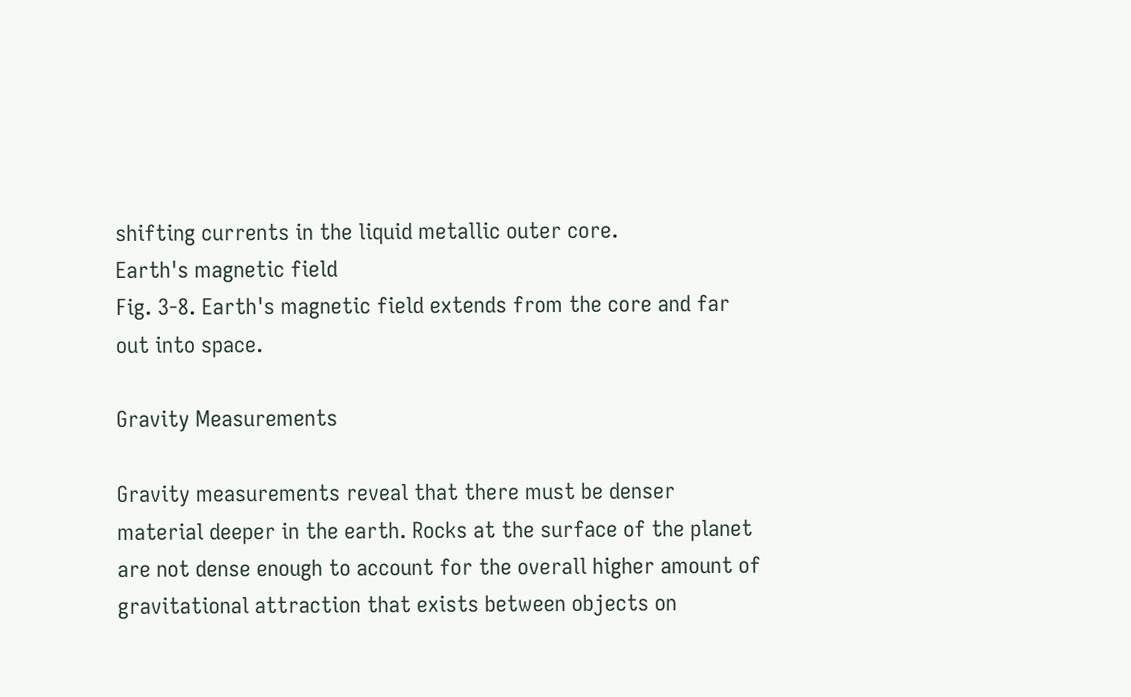shifting currents in the liquid metallic outer core.
Earth's magnetic field
Fig. 3-8. Earth's magnetic field extends from the core and far out into space.

Gravity Measurements

Gravity measurements reveal that there must be denser material deeper in the earth. Rocks at the surface of the planet are not dense enough to account for the overall higher amount of gravitational attraction that exists between objects on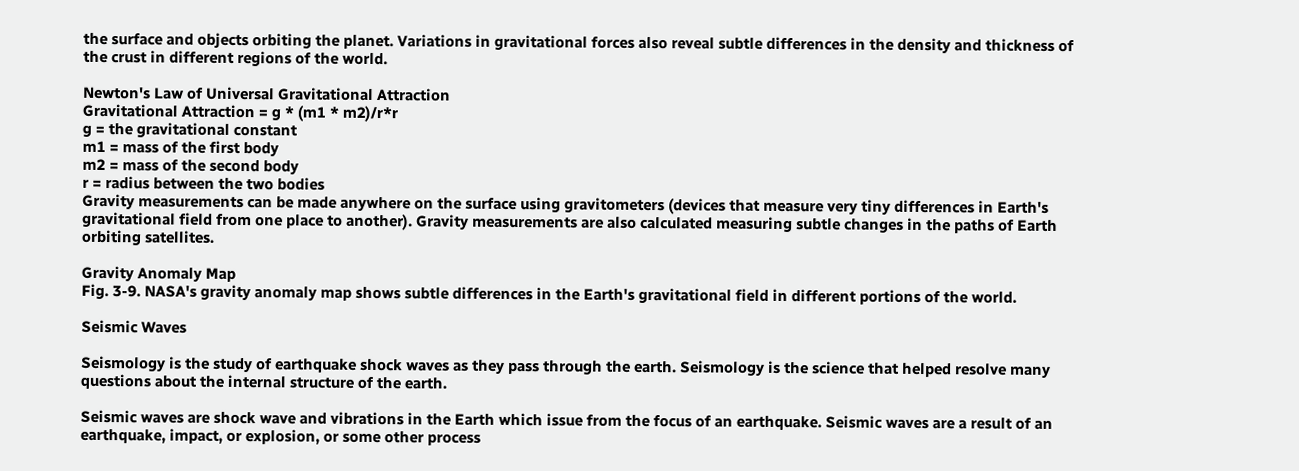the surface and objects orbiting the planet. Variations in gravitational forces also reveal subtle differences in the density and thickness of the crust in different regions of the world.

Newton's Law of Universal Gravitational Attraction
Gravitational Attraction = g * (m1 * m2)/r*r
g = the gravitational constant
m1 = mass of the first body
m2 = mass of the second body
r = radius between the two bodies
Gravity measurements can be made anywhere on the surface using gravitometers (devices that measure very tiny differences in Earth's gravitational field from one place to another). Gravity measurements are also calculated measuring subtle changes in the paths of Earth orbiting satellites.

Gravity Anomaly Map
Fig. 3-9. NASA's gravity anomaly map shows subtle differences in the Earth's gravitational field in different portions of the world.

Seismic Waves

Seismology is the study of earthquake shock waves as they pass through the earth. Seismology is the science that helped resolve many questions about the internal structure of the earth.

Seismic waves are shock wave and vibrations in the Earth which issue from the focus of an earthquake. Seismic waves are a result of an earthquake, impact, or explosion, or some other process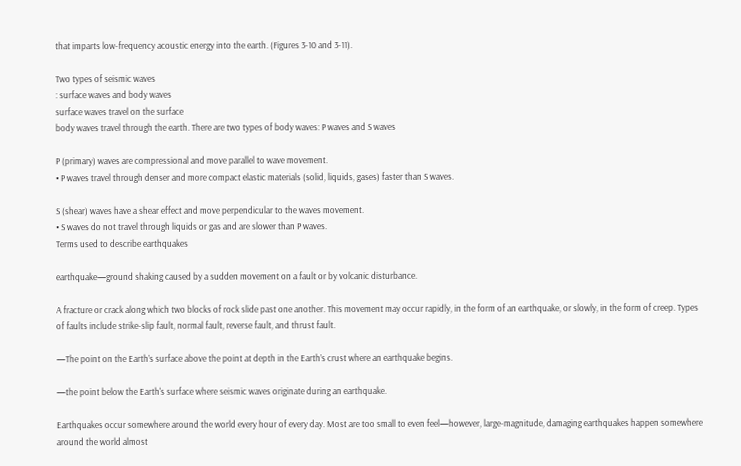that imparts low-frequency acoustic energy into the earth. (Figures 3-10 and 3-11).

Two types of seismic waves
: surface waves and body waves
surface waves travel on the surface
body waves travel through the earth. There are two types of body waves: P waves and S waves

P (primary) waves are compressional and move parallel to wave movement.
• P waves travel through denser and more compact elastic materials (solid, liquids, gases) faster than S waves.

S (shear) waves have a shear effect and move perpendicular to the waves movement.
• S waves do not travel through liquids or gas and are slower than P waves.
Terms used to describe earthquakes

earthquake—ground shaking caused by a sudden movement on a fault or by volcanic disturbance.

A fracture or crack along which two blocks of rock slide past one another. This movement may occur rapidly, in the form of an earthquake, or slowly, in the form of creep. Types of faults include strike-slip fault, normal fault, reverse fault, and thrust fault.

—The point on the Earth’s surface above the point at depth in the Earth’s crust where an earthquake begins.

—the point below the Earth's surface where seismic waves originate during an earthquake.

Earthquakes occur somewhere around the world every hour of every day. Most are too small to even feel—however, large-magnitude, damaging earthquakes happen somewhere around the world almost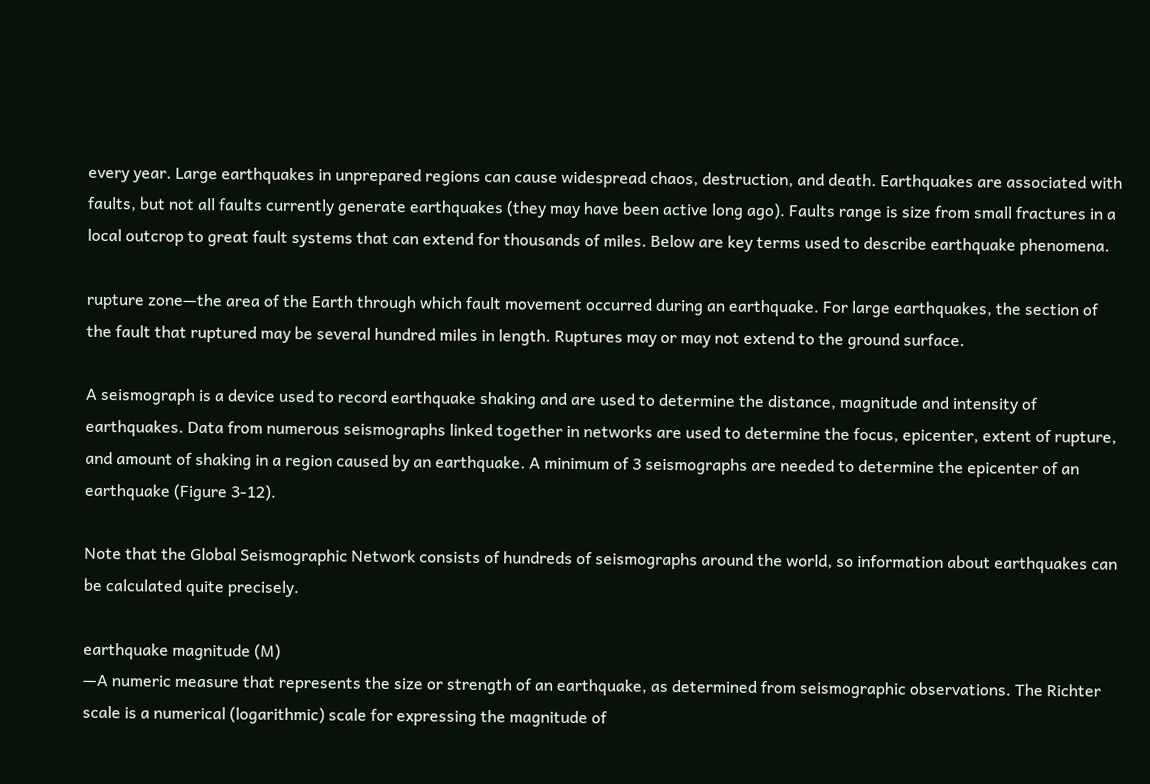every year. Large earthquakes in unprepared regions can cause widespread chaos, destruction, and death. Earthquakes are associated with faults, but not all faults currently generate earthquakes (they may have been active long ago). Faults range is size from small fractures in a local outcrop to great fault systems that can extend for thousands of miles. Below are key terms used to describe earthquake phenomena.

rupture zone—the area of the Earth through which fault movement occurred during an earthquake. For large earthquakes, the section of the fault that ruptured may be several hundred miles in length. Ruptures may or may not extend to the ground surface.

A seismograph is a device used to record earthquake shaking and are used to determine the distance, magnitude and intensity of earthquakes. Data from numerous seismographs linked together in networks are used to determine the focus, epicenter, extent of rupture, and amount of shaking in a region caused by an earthquake. A minimum of 3 seismographs are needed to determine the epicenter of an earthquake (Figure 3-12).

Note that the Global Seismographic Network consists of hundreds of seismographs around the world, so information about earthquakes can be calculated quite precisely.

earthquake magnitude (M)
—A numeric measure that represents the size or strength of an earthquake, as determined from seismographic observations. The Richter scale is a numerical (logarithmic) scale for expressing the magnitude of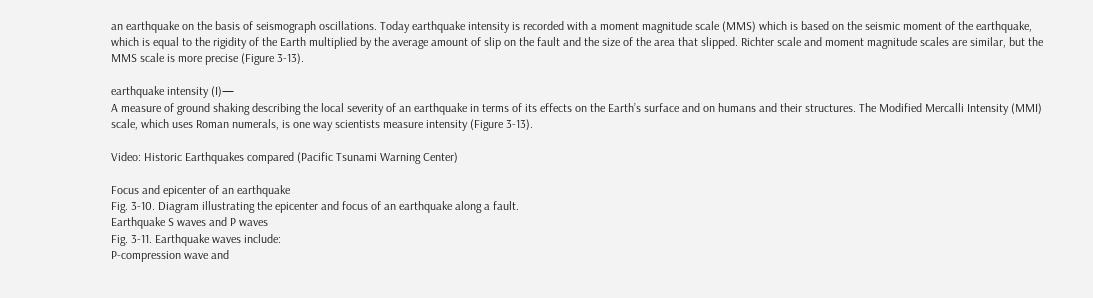an earthquake on the basis of seismograph oscillations. Today earthquake intensity is recorded with a moment magnitude scale (MMS) which is based on the seismic moment of the earthquake, which is equal to the rigidity of the Earth multiplied by the average amount of slip on the fault and the size of the area that slipped. Richter scale and moment magnitude scales are similar, but the MMS scale is more precise (Figure 3-13).

earthquake intensity (I)—
A measure of ground shaking describing the local severity of an earthquake in terms of its effects on the Earth’s surface and on humans and their structures. The Modified Mercalli Intensity (MMI) scale, which uses Roman numerals, is one way scientists measure intensity (Figure 3-13).

Video: Historic Earthquakes compared (Pacific Tsunami Warning Center)

Focus and epicenter of an earthquake
Fig. 3-10. Diagram illustrating the epicenter and focus of an earthquake along a fault.
Earthquake S waves and P waves
Fig. 3-11. Earthquake waves include:
P-compression wave and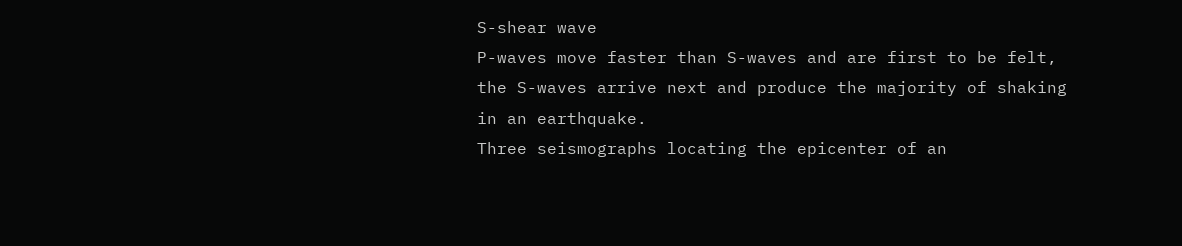S-shear wave
P-waves move faster than S-waves and are first to be felt, the S-waves arrive next and produce the majority of shaking in an earthquake.
Three seismographs locating the epicenter of an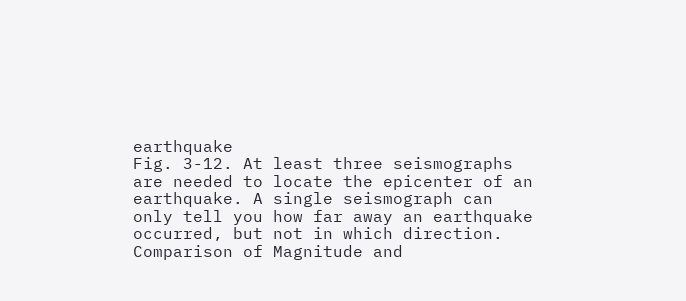earthquake
Fig. 3-12. At least three seismographs are needed to locate the epicenter of an earthquake. A single seismograph can only tell you how far away an earthquake occurred, but not in which direction.
Comparison of Magnitude and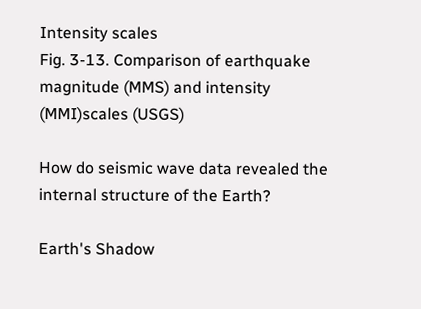Intensity scales
Fig. 3-13. Comparison of earthquake magnitude (MMS) and intensity (MMI)scales (USGS)

How do seismic wave data revealed the internal structure of the Earth?

Earth's Shadow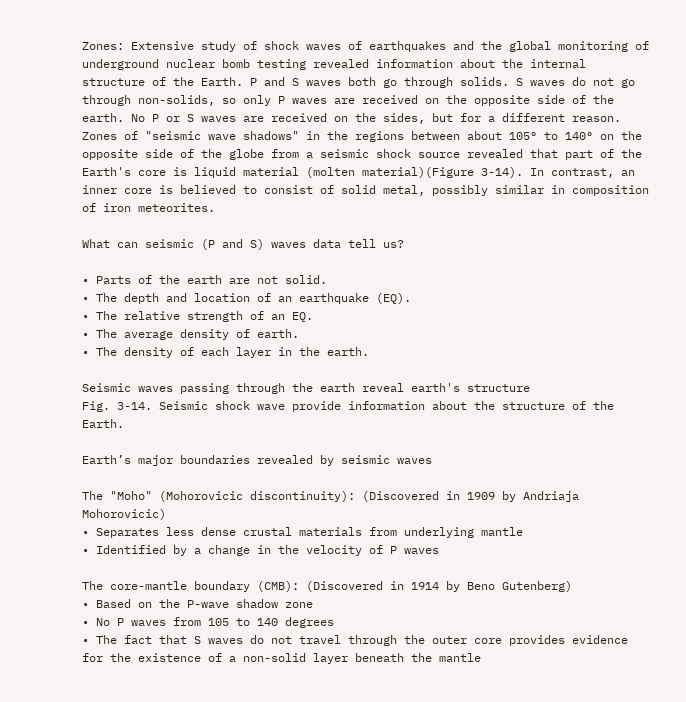Zones: Extensive study of shock waves of earthquakes and the global monitoring of underground nuclear bomb testing revealed information about the internal structure of the Earth. P and S waves both go through solids. S waves do not go through non-solids, so only P waves are received on the opposite side of the earth. No P or S waves are received on the sides, but for a different reason. Zones of "seismic wave shadows" in the regions between about 105° to 140° on the opposite side of the globe from a seismic shock source revealed that part of the Earth's core is liquid material (molten material)(Figure 3-14). In contrast, an inner core is believed to consist of solid metal, possibly similar in composition of iron meteorites.

What can seismic (P and S) waves data tell us?

• Parts of the earth are not solid.
• The depth and location of an earthquake (EQ).
• The relative strength of an EQ.
• The average density of earth.
• The density of each layer in the earth.

Seismic waves passing through the earth reveal earth's structure
Fig. 3-14. Seismic shock wave provide information about the structure of the Earth.

Earth’s major boundaries revealed by seismic waves

The "Moho" (Mohorovicic discontinuity): (Discovered in 1909 by Andriaja Mohorovicic)
• Separates less dense crustal materials from underlying mantle
• Identified by a change in the velocity of P waves

The core-mantle boundary (CMB): (Discovered in 1914 by Beno Gutenberg)
• Based on the P-wave shadow zone
• No P waves from 105 to 140 degrees
• The fact that S waves do not travel through the outer core provides evidence for the existence of a non-solid layer beneath the mantle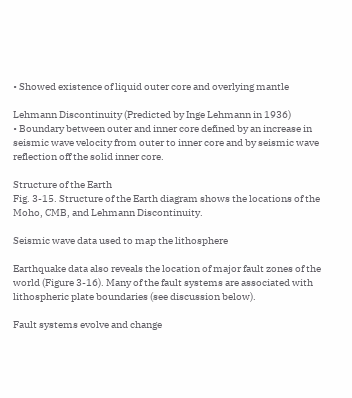• Showed existence of liquid outer core and overlying mantle

Lehmann Discontinuity (Predicted by Inge Lehmann in 1936)
• Boundary between outer and inner core defined by an increase in seismic wave velocity from outer to inner core and by seismic wave reflection off the solid inner core.

Structure of the Earth
Fig. 3-15. Structure of the Earth diagram shows the locations of the Moho, CMB, and Lehmann Discontinuity.

Seismic wave data used to map the lithosphere

Earthquake data also reveals the location of major fault zones of the world (Figure 3-16). Many of the fault systems are associated with lithospheric plate boundaries (see discussion below).

Fault systems evolve and change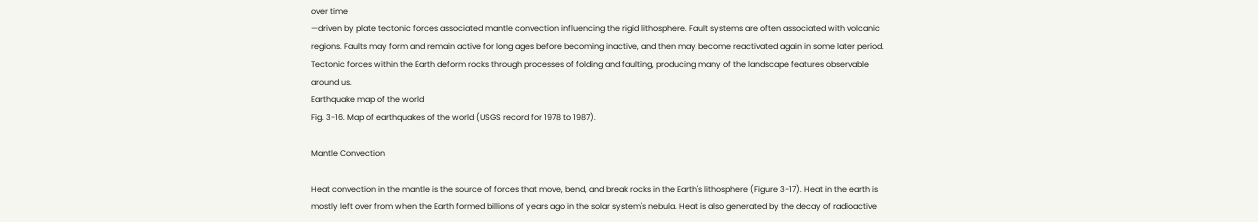over time
—driven by plate tectonic forces associated mantle convection influencing the rigid lithosphere. Fault systems are often associated with volcanic regions. Faults may form and remain active for long ages before becoming inactive, and then may become reactivated again in some later period. Tectonic forces within the Earth deform rocks through processes of folding and faulting, producing many of the landscape features observable around us.
Earthquake map of the world
Fig. 3-16. Map of earthquakes of the world (USGS record for 1978 to 1987).

Mantle Convection

Heat convection in the mantle is the source of forces that move, bend, and break rocks in the Earth's lithosphere (Figure 3-17). Heat in the earth is mostly left over from when the Earth formed billions of years ago in the solar system's nebula. Heat is also generated by the decay of radioactive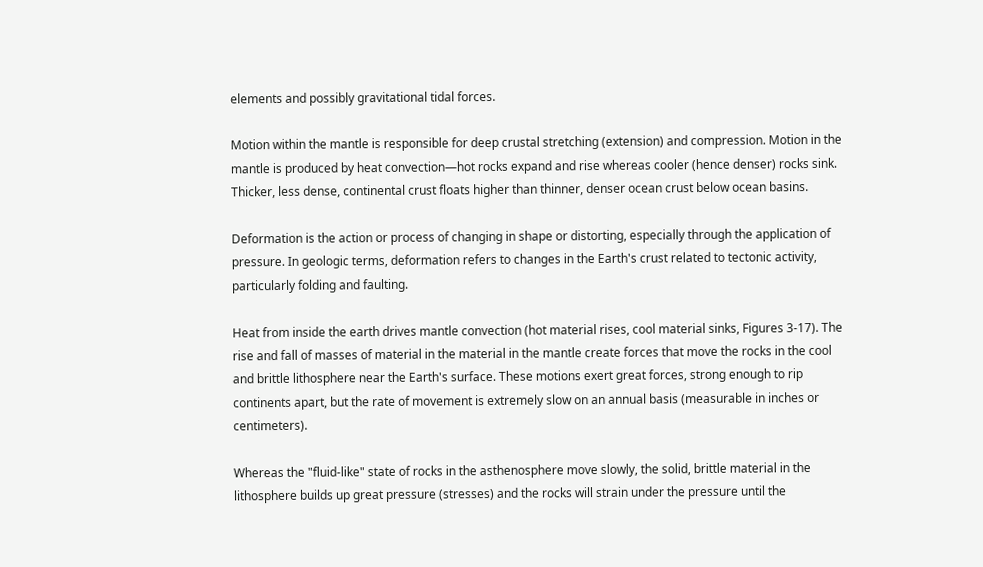elements and possibly gravitational tidal forces.

Motion within the mantle is responsible for deep crustal stretching (extension) and compression. Motion in the mantle is produced by heat convection—hot rocks expand and rise whereas cooler (hence denser) rocks sink. Thicker, less dense, continental crust floats higher than thinner, denser ocean crust below ocean basins.

Deformation is the action or process of changing in shape or distorting, especially through the application of pressure. In geologic terms, deformation refers to changes in the Earth's crust related to tectonic activity, particularly folding and faulting.

Heat from inside the earth drives mantle convection (hot material rises, cool material sinks, Figures 3-17). The rise and fall of masses of material in the material in the mantle create forces that move the rocks in the cool and brittle lithosphere near the Earth's surface. These motions exert great forces, strong enough to rip continents apart, but the rate of movement is extremely slow on an annual basis (measurable in inches or centimeters).

Whereas the "fluid-like" state of rocks in the asthenosphere move slowly, the solid, brittle material in the lithosphere builds up great pressure (stresses) and the rocks will strain under the pressure until the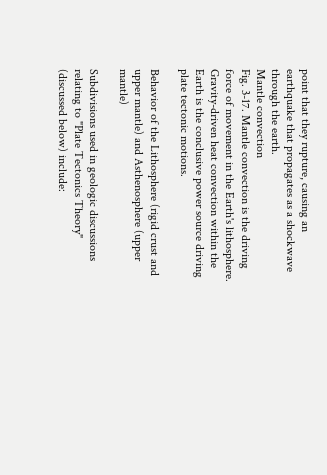point that they rupture, causing an earthquake that propagates as a shockwave through the earth.
Mantle convection
Fig. 3-17. Mantle convection is the driving force of movement in the Earth's lithosphere. Gravity-driven heat convection within the Earth is the conclusive power source driving plate tectonic motions.

Behavior of the Lithosphere (rigid crust and upper mantle) and Asthenosphere (upper mantle)

Subdivisions used in geologic discussions relating to "Plate Tectonics Theory" (discussed below) include: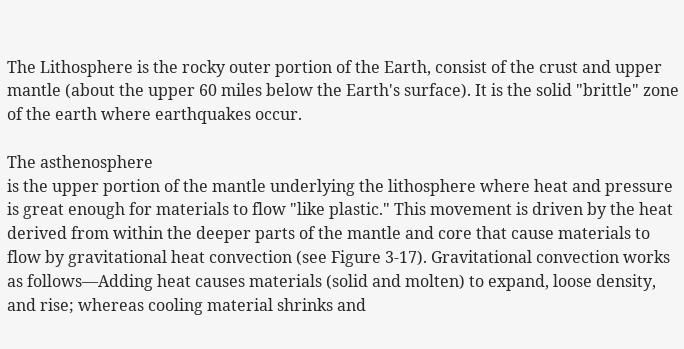The Lithosphere is the rocky outer portion of the Earth, consist of the crust and upper mantle (about the upper 60 miles below the Earth's surface). It is the solid "brittle" zone of the earth where earthquakes occur.

The asthenosphere
is the upper portion of the mantle underlying the lithosphere where heat and pressure is great enough for materials to flow "like plastic." This movement is driven by the heat derived from within the deeper parts of the mantle and core that cause materials to flow by gravitational heat convection (see Figure 3-17). Gravitational convection works as follows—Adding heat causes materials (solid and molten) to expand, loose density, and rise; whereas cooling material shrinks and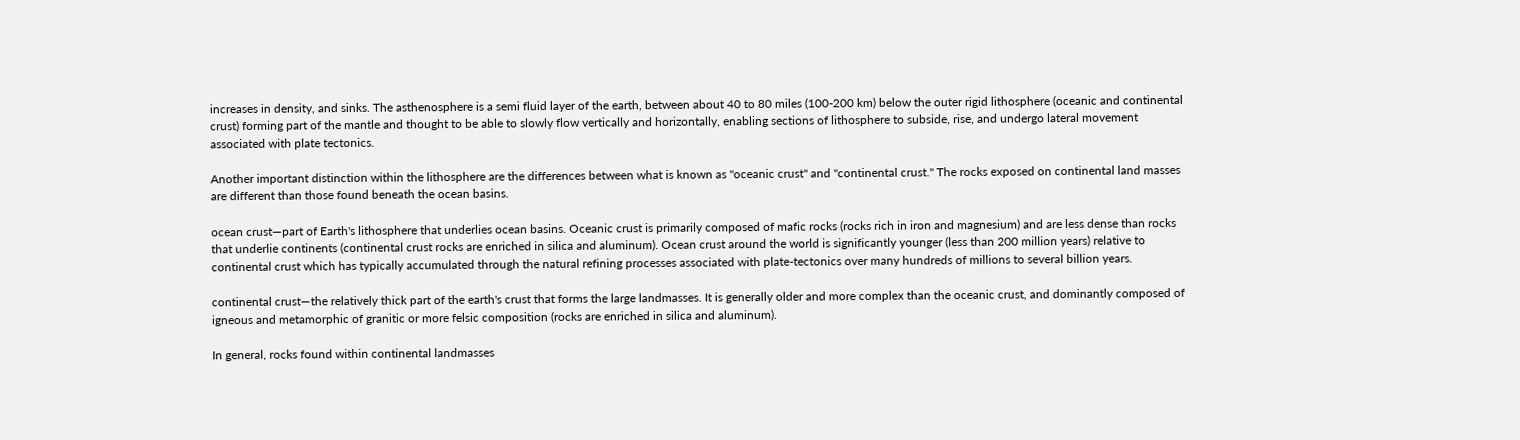increases in density, and sinks. The asthenosphere is a semi fluid layer of the earth, between about 40 to 80 miles (100-200 km) below the outer rigid lithosphere (oceanic and continental crust) forming part of the mantle and thought to be able to slowly flow vertically and horizontally, enabling sections of lithosphere to subside, rise, and undergo lateral movement associated with plate tectonics.

Another important distinction within the lithosphere are the differences between what is known as "oceanic crust" and "continental crust." The rocks exposed on continental land masses are different than those found beneath the ocean basins.

ocean crust—part of Earth's lithosphere that underlies ocean basins. Oceanic crust is primarily composed of mafic rocks (rocks rich in iron and magnesium) and are less dense than rocks that underlie continents (continental crust rocks are enriched in silica and aluminum). Ocean crust around the world is significantly younger (less than 200 million years) relative to continental crust which has typically accumulated through the natural refining processes associated with plate-tectonics over many hundreds of millions to several billion years.

continental crust—the relatively thick part of the earth's crust that forms the large landmasses. It is generally older and more complex than the oceanic crust, and dominantly composed of igneous and metamorphic of granitic or more felsic composition (rocks are enriched in silica and aluminum).

In general, rocks found within continental landmasses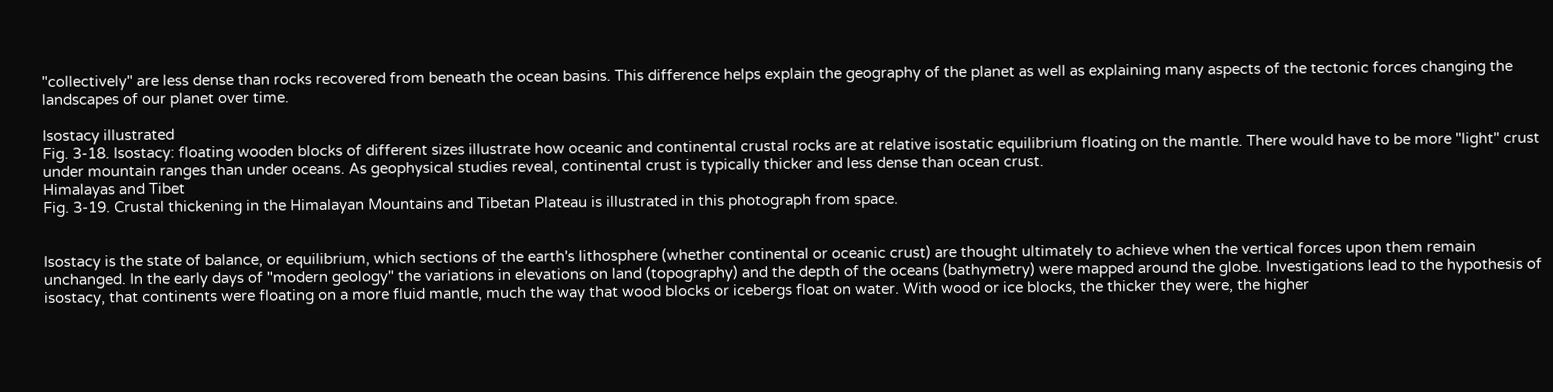"collectively" are less dense than rocks recovered from beneath the ocean basins. This difference helps explain the geography of the planet as well as explaining many aspects of the tectonic forces changing the landscapes of our planet over time.

Isostacy illustrated
Fig. 3-18. Isostacy: floating wooden blocks of different sizes illustrate how oceanic and continental crustal rocks are at relative isostatic equilibrium floating on the mantle. There would have to be more "light" crust under mountain ranges than under oceans. As geophysical studies reveal, continental crust is typically thicker and less dense than ocean crust.
Himalayas and Tibet
Fig. 3-19. Crustal thickening in the Himalayan Mountains and Tibetan Plateau is illustrated in this photograph from space.


Isostacy is the state of balance, or equilibrium, which sections of the earth's lithosphere (whether continental or oceanic crust) are thought ultimately to achieve when the vertical forces upon them remain unchanged. In the early days of "modern geology" the variations in elevations on land (topography) and the depth of the oceans (bathymetry) were mapped around the globe. Investigations lead to the hypothesis of isostacy, that continents were floating on a more fluid mantle, much the way that wood blocks or icebergs float on water. With wood or ice blocks, the thicker they were, the higher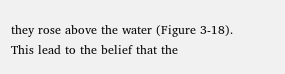they rose above the water (Figure 3-18). This lead to the belief that the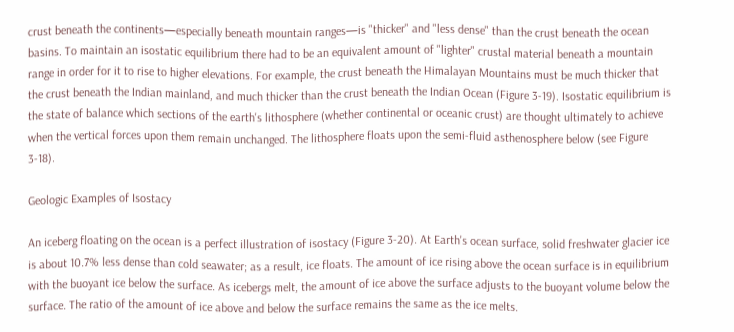crust beneath the continents—especially beneath mountain ranges—is "thicker" and "less dense" than the crust beneath the ocean basins. To maintain an isostatic equilibrium there had to be an equivalent amount of "lighter" crustal material beneath a mountain range in order for it to rise to higher elevations. For example, the crust beneath the Himalayan Mountains must be much thicker that the crust beneath the Indian mainland, and much thicker than the crust beneath the Indian Ocean (Figure 3-19). Isostatic equilibrium is the state of balance which sections of the earth's lithosphere (whether continental or oceanic crust) are thought ultimately to achieve when the vertical forces upon them remain unchanged. The lithosphere floats upon the semi-fluid asthenosphere below (see Figure 3-18).

Geologic Examples of Isostacy

An iceberg floating on the ocean is a perfect illustration of isostacy (Figure 3-20). At Earth's ocean surface, solid freshwater glacier ice is about 10.7% less dense than cold seawater; as a result, ice floats. The amount of ice rising above the ocean surface is in equilibrium with the buoyant ice below the surface. As icebergs melt, the amount of ice above the surface adjusts to the buoyant volume below the surface. The ratio of the amount of ice above and below the surface remains the same as the ice melts.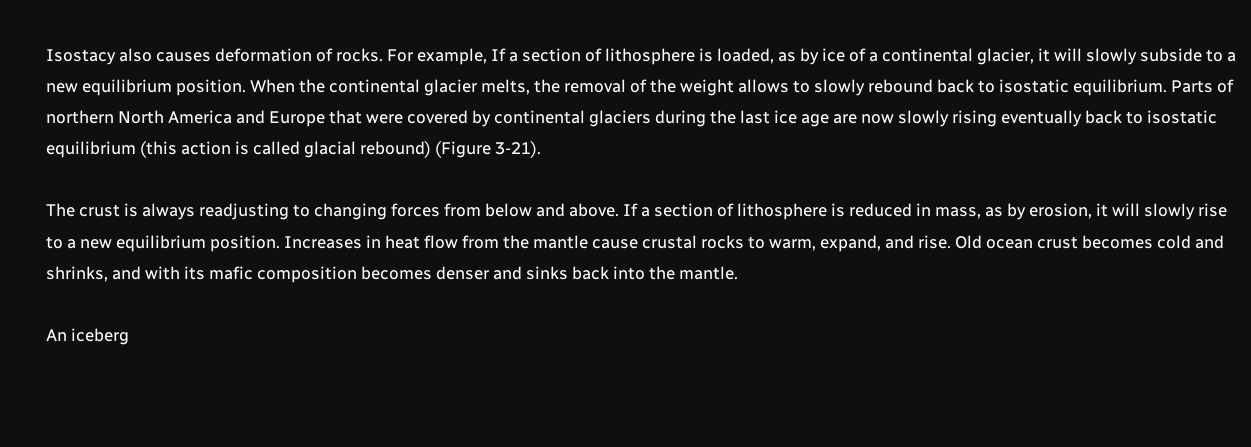Isostacy also causes deformation of rocks. For example, If a section of lithosphere is loaded, as by ice of a continental glacier, it will slowly subside to a new equilibrium position. When the continental glacier melts, the removal of the weight allows to slowly rebound back to isostatic equilibrium. Parts of northern North America and Europe that were covered by continental glaciers during the last ice age are now slowly rising eventually back to isostatic equilibrium (this action is called glacial rebound) (Figure 3-21).

The crust is always readjusting to changing forces from below and above. If a section of lithosphere is reduced in mass, as by erosion, it will slowly rise to a new equilibrium position. Increases in heat flow from the mantle cause crustal rocks to warm, expand, and rise. Old ocean crust becomes cold and shrinks, and with its mafic composition becomes denser and sinks back into the mantle.

An iceberg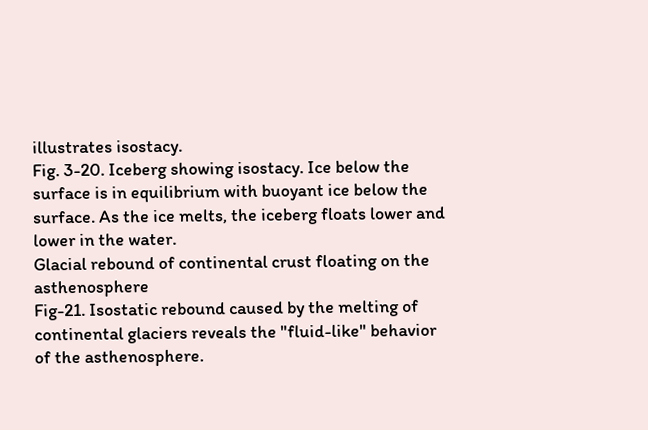illustrates isostacy.
Fig. 3-20. Iceberg showing isostacy. Ice below the surface is in equilibrium with buoyant ice below the surface. As the ice melts, the iceberg floats lower and lower in the water.
Glacial rebound of continental crust floating on the asthenosphere
Fig-21. Isostatic rebound caused by the melting of continental glaciers reveals the "fluid-like" behavior of the asthenosphere.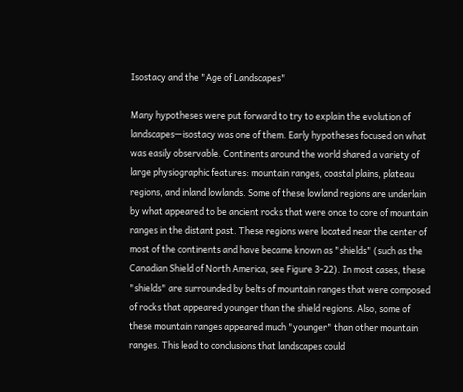Isostacy and the "Age of Landscapes"

Many hypotheses were put forward to try to explain the evolution of landscapes—isostacy was one of them. Early hypotheses focused on what was easily observable. Continents around the world shared a variety of large physiographic features: mountain ranges, coastal plains, plateau regions, and inland lowlands. Some of these lowland regions are underlain by what appeared to be ancient rocks that were once to core of mountain ranges in the distant past. These regions were located near the center of most of the continents and have became known as "shields" (such as the Canadian Shield of North America, see Figure 3-22). In most cases, these "shields" are surrounded by belts of mountain ranges that were composed of rocks that appeared younger than the shield regions. Also, some of these mountain ranges appeared much "younger" than other mountain ranges. This lead to conclusions that landscapes could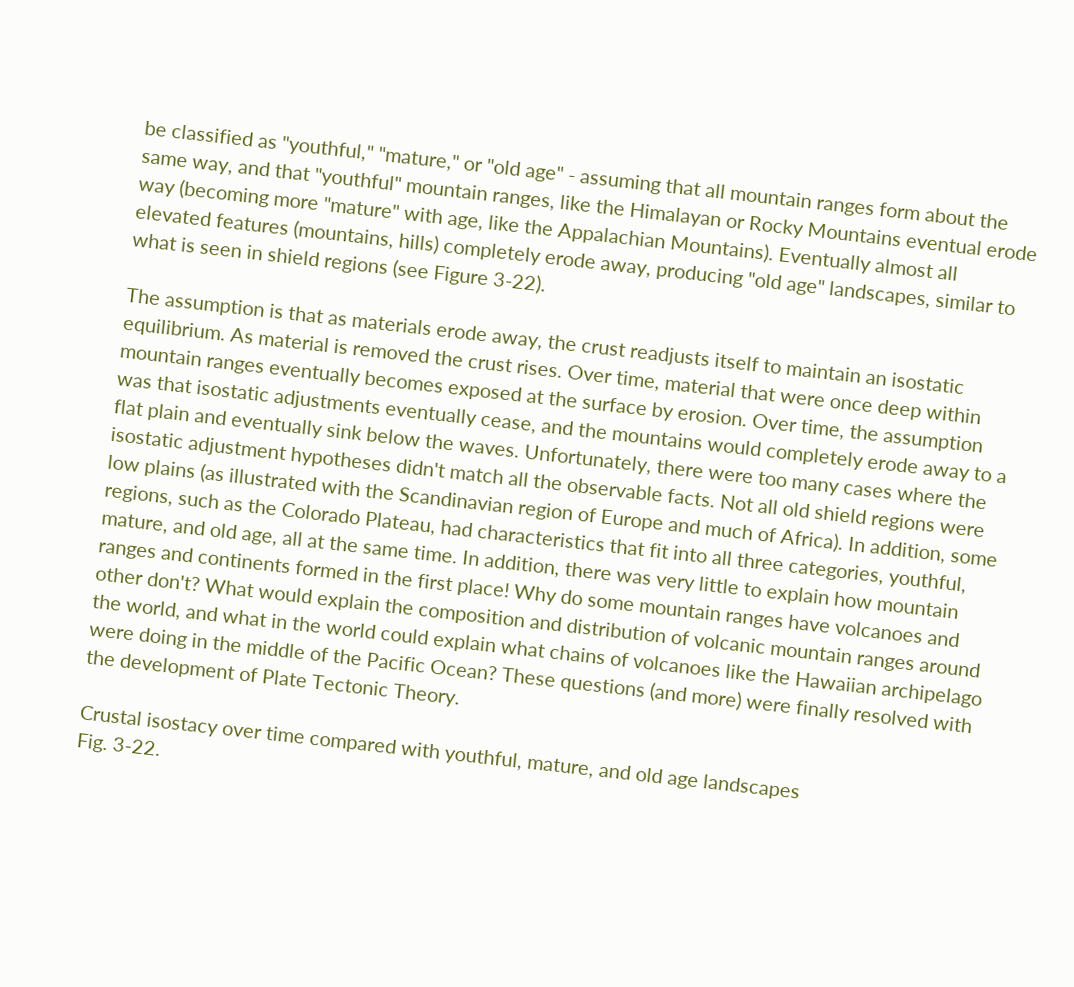be classified as "youthful," "mature," or "old age" - assuming that all mountain ranges form about the same way, and that "youthful" mountain ranges, like the Himalayan or Rocky Mountains eventual erode way (becoming more "mature" with age, like the Appalachian Mountains). Eventually almost all elevated features (mountains, hills) completely erode away, producing "old age" landscapes, similar to what is seen in shield regions (see Figure 3-22).

The assumption is that as materials erode away, the crust readjusts itself to maintain an isostatic equilibrium. As material is removed the crust rises. Over time, material that were once deep within mountain ranges eventually becomes exposed at the surface by erosion. Over time, the assumption was that isostatic adjustments eventually cease, and the mountains would completely erode away to a flat plain and eventually sink below the waves. Unfortunately, there were too many cases where the isostatic adjustment hypotheses didn't match all the observable facts. Not all old shield regions were low plains (as illustrated with the Scandinavian region of Europe and much of Africa). In addition, some regions, such as the Colorado Plateau, had characteristics that fit into all three categories, youthful, mature, and old age, all at the same time. In addition, there was very little to explain how mountain ranges and continents formed in the first place! Why do some mountain ranges have volcanoes and other don't? What would explain the composition and distribution of volcanic mountain ranges around the world, and what in the world could explain what chains of volcanoes like the Hawaiian archipelago were doing in the middle of the Pacific Ocean? These questions (and more) were finally resolved with the development of Plate Tectonic Theory.

Crustal isostacy over time compared with youthful, mature, and old age landscapes
Fig. 3-22.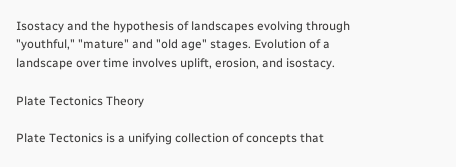Isostacy and the hypothesis of landscapes evolving through "youthful," "mature" and "old age" stages. Evolution of a landscape over time involves uplift, erosion, and isostacy.

Plate Tectonics Theory

Plate Tectonics is a unifying collection of concepts that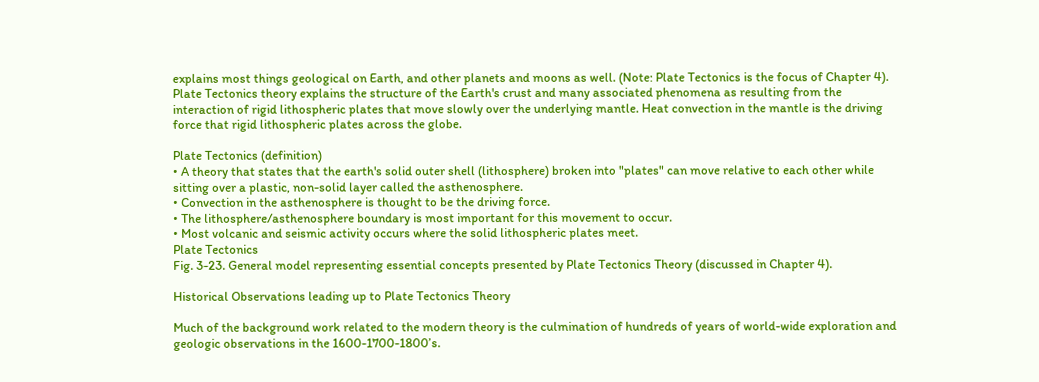explains most things geological on Earth, and other planets and moons as well. (Note: Plate Tectonics is the focus of Chapter 4). Plate Tectonics theory explains the structure of the Earth's crust and many associated phenomena as resulting from the interaction of rigid lithospheric plates that move slowly over the underlying mantle. Heat convection in the mantle is the driving force that rigid lithospheric plates across the globe.

Plate Tectonics (definition)
• A theory that states that the earth's solid outer shell (lithosphere) broken into "plates" can move relative to each other while sitting over a plastic, non-solid layer called the asthenosphere.
• Convection in the asthenosphere is thought to be the driving force.
• The lithosphere/asthenosphere boundary is most important for this movement to occur.
• Most volcanic and seismic activity occurs where the solid lithospheric plates meet.
Plate Tectonics
Fig. 3-23. General model representing essential concepts presented by Plate Tectonics Theory (discussed in Chapter 4).

Historical Observations leading up to Plate Tectonics Theory

Much of the background work related to the modern theory is the culmination of hundreds of years of world-wide exploration and geologic observations in the 1600-1700-1800’s.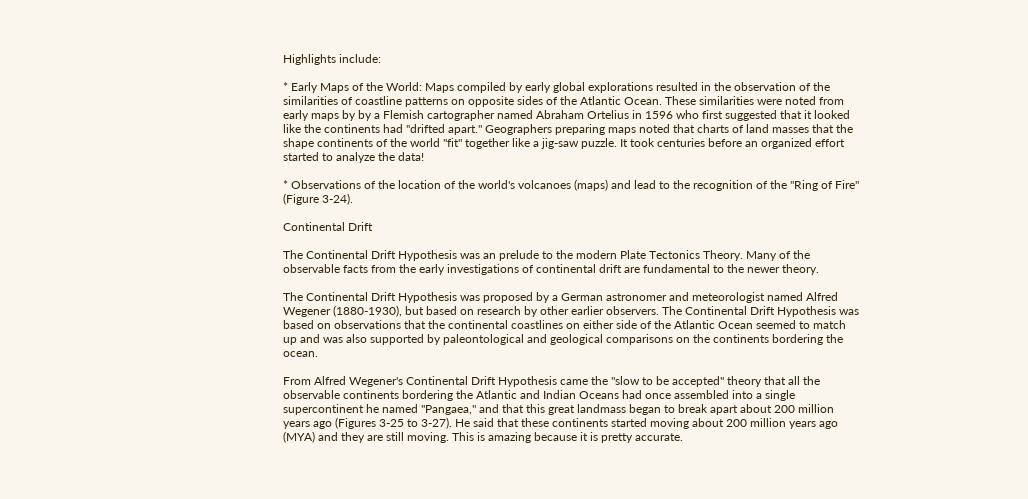Highlights include:

* Early Maps of the World: Maps compiled by early global explorations resulted in the observation of the similarities of coastline patterns on opposite sides of the Atlantic Ocean. These similarities were noted from early maps by by a Flemish cartographer named Abraham Ortelius in 1596 who first suggested that it looked like the continents had "drifted apart." Geographers preparing maps noted that charts of land masses that the shape continents of the world "fit" together like a jig-saw puzzle. It took centuries before an organized effort started to analyze the data!

* Observations of the location of the world's volcanoes (maps) and lead to the recognition of the "Ring of Fire" (Figure 3-24).

Continental Drift

The Continental Drift Hypothesis was an prelude to the modern Plate Tectonics Theory. Many of the observable facts from the early investigations of continental drift are fundamental to the newer theory.

The Continental Drift Hypothesis was proposed by a German astronomer and meteorologist named Alfred Wegener (1880-1930), but based on research by other earlier observers. The Continental Drift Hypothesis was based on observations that the continental coastlines on either side of the Atlantic Ocean seemed to match up and was also supported by paleontological and geological comparisons on the continents bordering the ocean.

From Alfred Wegener's Continental Drift Hypothesis came the "slow to be accepted" theory that all the observable continents bordering the Atlantic and Indian Oceans had once assembled into a single supercontinent he named "Pangaea," and that this great landmass began to break apart about 200 million years ago (Figures 3-25 to 3-27). He said that these continents started moving about 200 million years ago (MYA) and they are still moving. This is amazing because it is pretty accurate.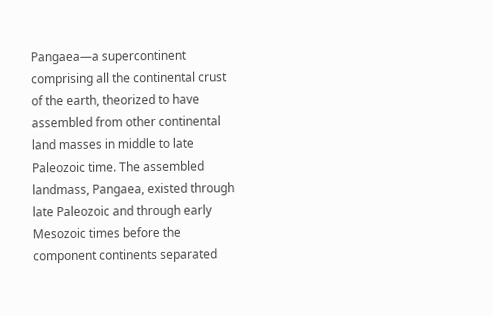Pangaea—a supercontinent comprising all the continental crust of the earth, theorized to have assembled from other continental land masses in middle to late Paleozoic time. The assembled landmass, Pangaea, existed through late Paleozoic and through early Mesozoic times before the component continents separated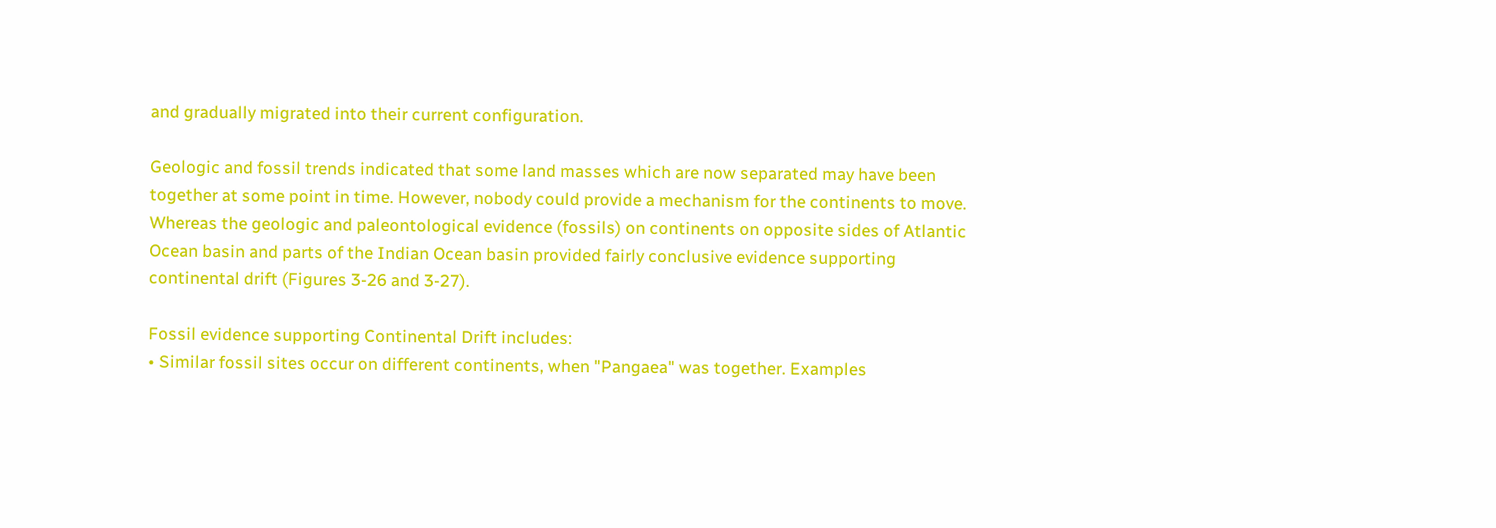and gradually migrated into their current configuration.

Geologic and fossil trends indicated that some land masses which are now separated may have been together at some point in time. However, nobody could provide a mechanism for the continents to move. Whereas the geologic and paleontological evidence (fossils) on continents on opposite sides of Atlantic Ocean basin and parts of the Indian Ocean basin provided fairly conclusive evidence supporting continental drift (Figures 3-26 and 3-27).

Fossil evidence supporting Continental Drift includes:
• Similar fossil sites occur on different continents, when "Pangaea" was together. Examples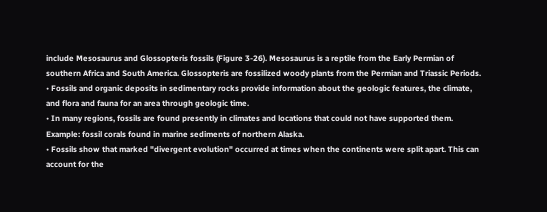include Mesosaurus and Glossopteris fossils (Figure 3-26). Mesosaurus is a reptile from the Early Permian of southern Africa and South America. Glossopteris are fossilized woody plants from the Permian and Triassic Periods.
• Fossils and organic deposits in sedimentary rocks provide information about the geologic features, the climate, and flora and fauna for an area through geologic time.
• In many regions, fossils are found presently in climates and locations that could not have supported them. Example: fossil corals found in marine sediments of northern Alaska.
• Fossils show that marked "divergent evolution" occurred at times when the continents were split apart. This can account for the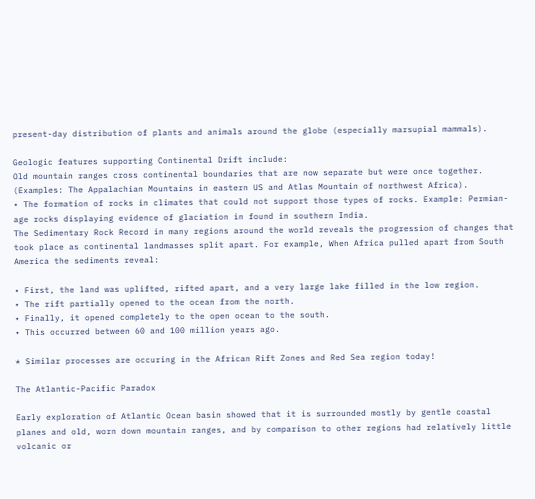present-day distribution of plants and animals around the globe (especially marsupial mammals).

Geologic features supporting Continental Drift include:
Old mountain ranges cross continental boundaries that are now separate but were once together. (Examples: The Appalachian Mountains in eastern US and Atlas Mountain of northwest Africa).
• The formation of rocks in climates that could not support those types of rocks. Example: Permian-age rocks displaying evidence of glaciation in found in southern India.
The Sedimentary Rock Record in many regions around the world reveals the progression of changes that took place as continental landmasses split apart. For example, When Africa pulled apart from South America the sediments reveal:

• First, the land was uplifted, rifted apart, and a very large lake filled in the low region.
• The rift partially opened to the ocean from the north.
• Finally, it opened completely to the open ocean to the south.
• This occurred between 60 and 100 million years ago.

* Similar processes are occuring in the African Rift Zones and Red Sea region today!

The Atlantic-Pacific Paradox

Early exploration of Atlantic Ocean basin showed that it is surrounded mostly by gentle coastal planes and old, worn down mountain ranges, and by comparison to other regions had relatively little volcanic or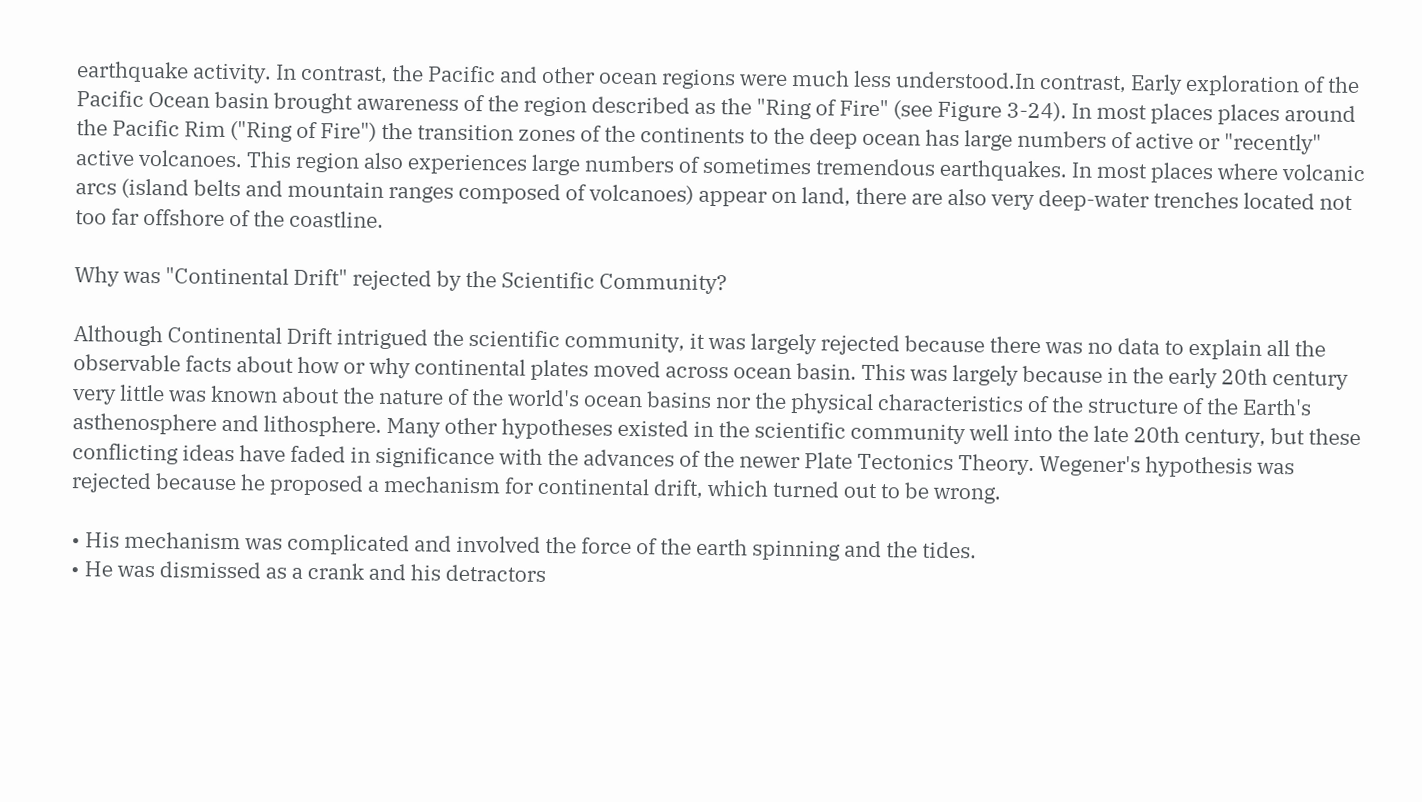earthquake activity. In contrast, the Pacific and other ocean regions were much less understood.In contrast, Early exploration of the Pacific Ocean basin brought awareness of the region described as the "Ring of Fire" (see Figure 3-24). In most places places around the Pacific Rim ("Ring of Fire") the transition zones of the continents to the deep ocean has large numbers of active or "recently" active volcanoes. This region also experiences large numbers of sometimes tremendous earthquakes. In most places where volcanic arcs (island belts and mountain ranges composed of volcanoes) appear on land, there are also very deep-water trenches located not too far offshore of the coastline.

Why was "Continental Drift" rejected by the Scientific Community?

Although Continental Drift intrigued the scientific community, it was largely rejected because there was no data to explain all the observable facts about how or why continental plates moved across ocean basin. This was largely because in the early 20th century very little was known about the nature of the world's ocean basins nor the physical characteristics of the structure of the Earth's asthenosphere and lithosphere. Many other hypotheses existed in the scientific community well into the late 20th century, but these conflicting ideas have faded in significance with the advances of the newer Plate Tectonics Theory. Wegener's hypothesis was rejected because he proposed a mechanism for continental drift, which turned out to be wrong.

• His mechanism was complicated and involved the force of the earth spinning and the tides.
• He was dismissed as a crank and his detractors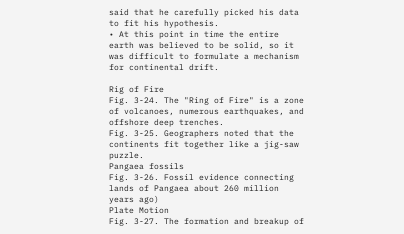said that he carefully picked his data to fit his hypothesis.
• At this point in time the entire earth was believed to be solid, so it was difficult to formulate a mechanism for continental drift.

Rig of Fire
Fig. 3-24. The "Ring of Fire" is a zone of volcanoes, numerous earthquakes, and offshore deep trenches.
Fig. 3-25. Geographers noted that the continents fit together like a jig-saw puzzle.
Pangaea fossils
Fig. 3-26. Fossil evidence connecting lands of Pangaea about 260 million years ago)
Plate Motion
Fig. 3-27. The formation and breakup of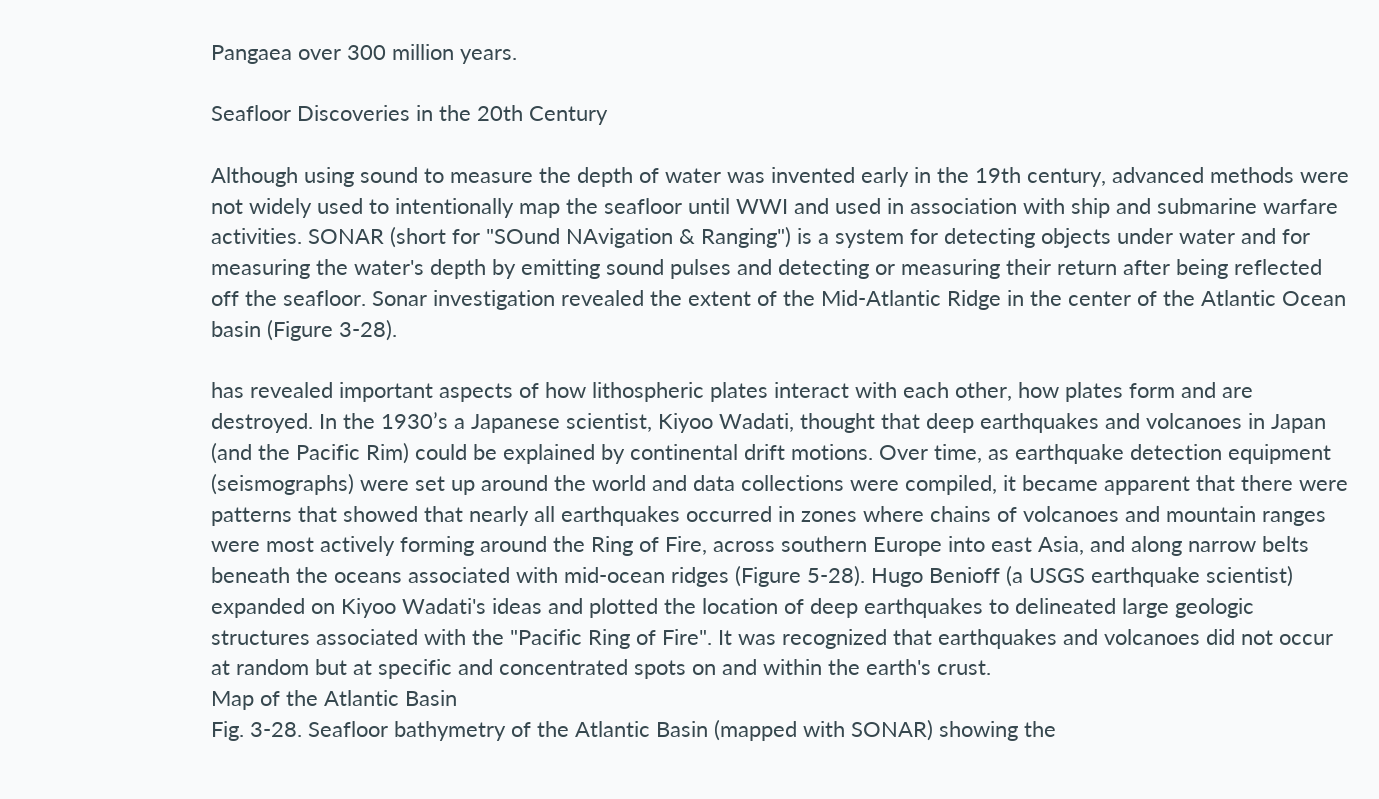Pangaea over 300 million years.

Seafloor Discoveries in the 20th Century

Although using sound to measure the depth of water was invented early in the 19th century, advanced methods were not widely used to intentionally map the seafloor until WWI and used in association with ship and submarine warfare activities. SONAR (short for "SOund NAvigation & Ranging") is a system for detecting objects under water and for measuring the water's depth by emitting sound pulses and detecting or measuring their return after being reflected off the seafloor. Sonar investigation revealed the extent of the Mid-Atlantic Ridge in the center of the Atlantic Ocean basin (Figure 3-28).

has revealed important aspects of how lithospheric plates interact with each other, how plates form and are destroyed. In the 1930’s a Japanese scientist, Kiyoo Wadati, thought that deep earthquakes and volcanoes in Japan (and the Pacific Rim) could be explained by continental drift motions. Over time, as earthquake detection equipment (seismographs) were set up around the world and data collections were compiled, it became apparent that there were patterns that showed that nearly all earthquakes occurred in zones where chains of volcanoes and mountain ranges were most actively forming around the Ring of Fire, across southern Europe into east Asia, and along narrow belts beneath the oceans associated with mid-ocean ridges (Figure 5-28). Hugo Benioff (a USGS earthquake scientist) expanded on Kiyoo Wadati's ideas and plotted the location of deep earthquakes to delineated large geologic structures associated with the "Pacific Ring of Fire". It was recognized that earthquakes and volcanoes did not occur at random but at specific and concentrated spots on and within the earth's crust.
Map of the Atlantic Basin
Fig. 3-28. Seafloor bathymetry of the Atlantic Basin (mapped with SONAR) showing the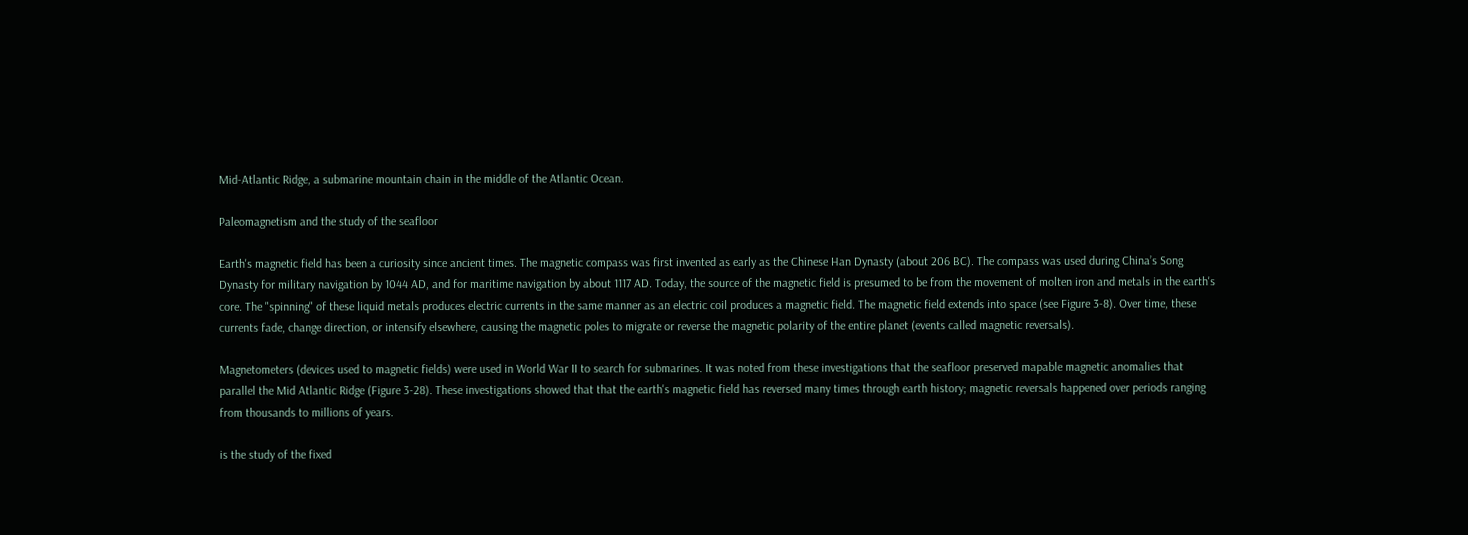Mid-Atlantic Ridge, a submarine mountain chain in the middle of the Atlantic Ocean.

Paleomagnetism and the study of the seafloor

Earth's magnetic field has been a curiosity since ancient times. The magnetic compass was first invented as early as the Chinese Han Dynasty (about 206 BC). The compass was used during China’s Song Dynasty for military navigation by 1044 AD, and for maritime navigation by about 1117 AD. Today, the source of the magnetic field is presumed to be from the movement of molten iron and metals in the earth's core. The "spinning" of these liquid metals produces electric currents in the same manner as an electric coil produces a magnetic field. The magnetic field extends into space (see Figure 3-8). Over time, these currents fade, change direction, or intensify elsewhere, causing the magnetic poles to migrate or reverse the magnetic polarity of the entire planet (events called magnetic reversals).

Magnetometers (devices used to magnetic fields) were used in World War II to search for submarines. It was noted from these investigations that the seafloor preserved mapable magnetic anomalies that parallel the Mid Atlantic Ridge (Figure 3-28). These investigations showed that that the earth's magnetic field has reversed many times through earth history; magnetic reversals happened over periods ranging from thousands to millions of years.

is the study of the fixed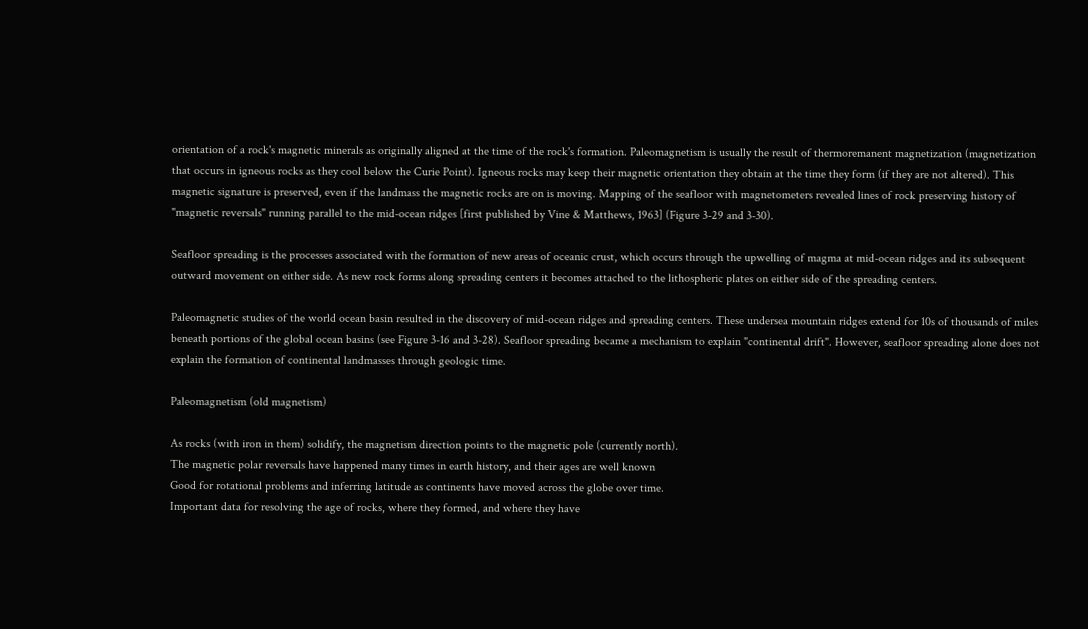orientation of a rock's magnetic minerals as originally aligned at the time of the rock's formation. Paleomagnetism is usually the result of thermoremanent magnetization (magnetization that occurs in igneous rocks as they cool below the Curie Point). Igneous rocks may keep their magnetic orientation they obtain at the time they form (if they are not altered). This magnetic signature is preserved, even if the landmass the magnetic rocks are on is moving. Mapping of the seafloor with magnetometers revealed lines of rock preserving history of "magnetic reversals" running parallel to the mid-ocean ridges [first published by Vine & Matthews, 1963] (Figure 3-29 and 3-30).

Seafloor spreading is the processes associated with the formation of new areas of oceanic crust, which occurs through the upwelling of magma at mid-ocean ridges and its subsequent outward movement on either side. As new rock forms along spreading centers it becomes attached to the lithospheric plates on either side of the spreading centers.

Paleomagnetic studies of the world ocean basin resulted in the discovery of mid-ocean ridges and spreading centers. These undersea mountain ridges extend for 10s of thousands of miles beneath portions of the global ocean basins (see Figure 3-16 and 3-28). Seafloor spreading became a mechanism to explain "continental drift". However, seafloor spreading alone does not explain the formation of continental landmasses through geologic time.

Paleomagnetism (old magnetism)

As rocks (with iron in them) solidify, the magnetism direction points to the magnetic pole (currently north).
The magnetic polar reversals have happened many times in earth history, and their ages are well known
Good for rotational problems and inferring latitude as continents have moved across the globe over time.
Important data for resolving the age of rocks, where they formed, and where they have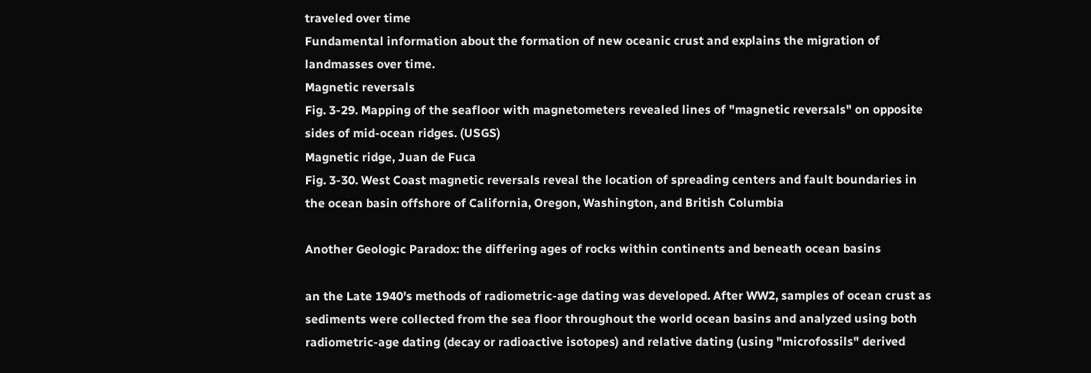traveled over time
Fundamental information about the formation of new oceanic crust and explains the migration of landmasses over time.
Magnetic reversals
Fig. 3-29. Mapping of the seafloor with magnetometers revealed lines of "magnetic reversals" on opposite sides of mid-ocean ridges. (USGS)
Magnetic ridge, Juan de Fuca
Fig. 3-30. West Coast magnetic reversals reveal the location of spreading centers and fault boundaries in the ocean basin offshore of California, Oregon, Washington, and British Columbia

Another Geologic Paradox: the differing ages of rocks within continents and beneath ocean basins

an the Late 1940's methods of radiometric-age dating was developed. After WW2, samples of ocean crust as sediments were collected from the sea floor throughout the world ocean basins and analyzed using both radiometric-age dating (decay or radioactive isotopes) and relative dating (using "microfossils" derived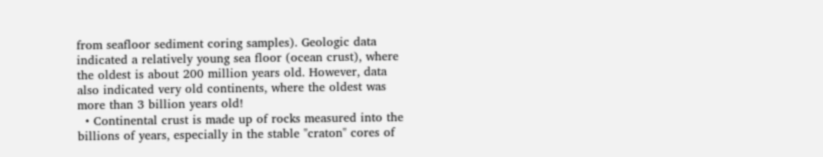from seafloor sediment coring samples). Geologic data indicated a relatively young sea floor (ocean crust), where the oldest is about 200 million years old. However, data also indicated very old continents, where the oldest was more than 3 billion years old!
  • Continental crust is made up of rocks measured into the billions of years, especially in the stable "craton" cores of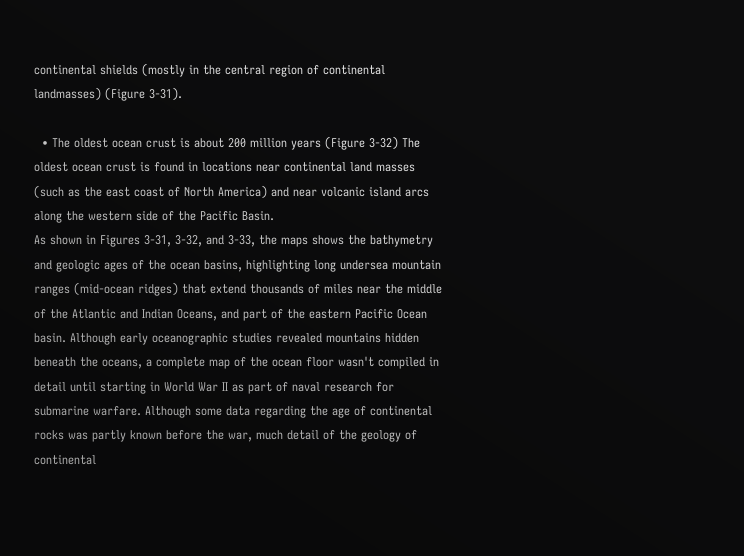continental shields (mostly in the central region of continental landmasses) (Figure 3-31).

  • The oldest ocean crust is about 200 million years (Figure 3-32) The oldest ocean crust is found in locations near continental land masses (such as the east coast of North America) and near volcanic island arcs along the western side of the Pacific Basin.
As shown in Figures 3-31, 3-32, and 3-33, the maps shows the bathymetry and geologic ages of the ocean basins, highlighting long undersea mountain ranges (mid-ocean ridges) that extend thousands of miles near the middle of the Atlantic and Indian Oceans, and part of the eastern Pacific Ocean basin. Although early oceanographic studies revealed mountains hidden beneath the oceans, a complete map of the ocean floor wasn't compiled in detail until starting in World War II as part of naval research for submarine warfare. Although some data regarding the age of continental rocks was partly known before the war, much detail of the geology of continental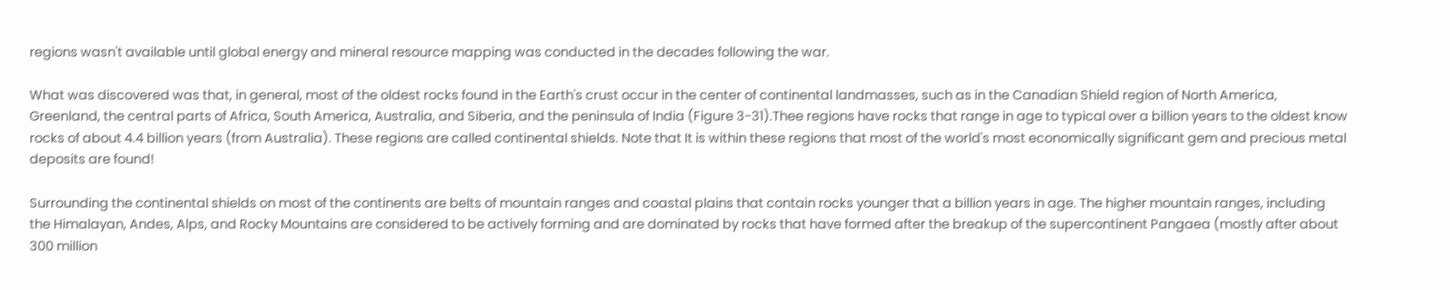regions wasn't available until global energy and mineral resource mapping was conducted in the decades following the war.

What was discovered was that, in general, most of the oldest rocks found in the Earth's crust occur in the center of continental landmasses, such as in the Canadian Shield region of North America, Greenland, the central parts of Africa, South America, Australia, and Siberia, and the peninsula of India (Figure 3-31).Thee regions have rocks that range in age to typical over a billion years to the oldest know rocks of about 4.4 billion years (from Australia). These regions are called continental shields. Note that It is within these regions that most of the world's most economically significant gem and precious metal deposits are found!

Surrounding the continental shields on most of the continents are belts of mountain ranges and coastal plains that contain rocks younger that a billion years in age. The higher mountain ranges, including the Himalayan, Andes, Alps, and Rocky Mountains are considered to be actively forming and are dominated by rocks that have formed after the breakup of the supercontinent Pangaea (mostly after about 300 million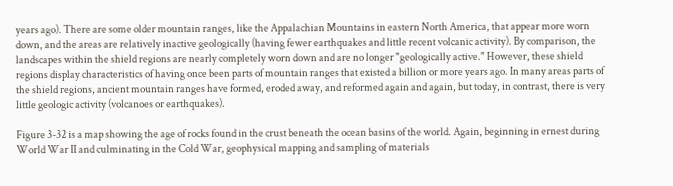years ago). There are some older mountain ranges, like the Appalachian Mountains in eastern North America, that appear more worn down, and the areas are relatively inactive geologically (having fewer earthquakes and little recent volcanic activity). By comparison, the landscapes within the shield regions are nearly completely worn down and are no longer "geologically active." However, these shield regions display characteristics of having once been parts of mountain ranges that existed a billion or more years ago. In many areas parts of the shield regions, ancient mountain ranges have formed, eroded away, and reformed again and again, but today, in contrast, there is very little geologic activity (volcanoes or earthquakes).

Figure 3-32 is a map showing the age of rocks found in the crust beneath the ocean basins of the world. Again, beginning in ernest during World War II and culminating in the Cold War, geophysical mapping and sampling of materials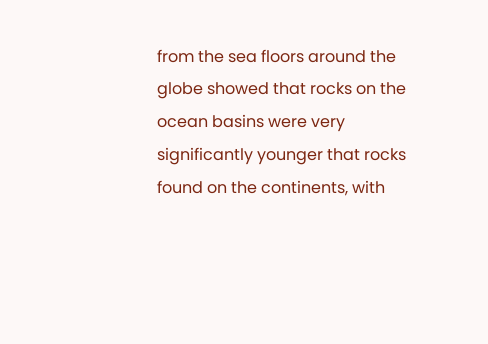from the sea floors around the globe showed that rocks on the ocean basins were very significantly younger that rocks found on the continents, with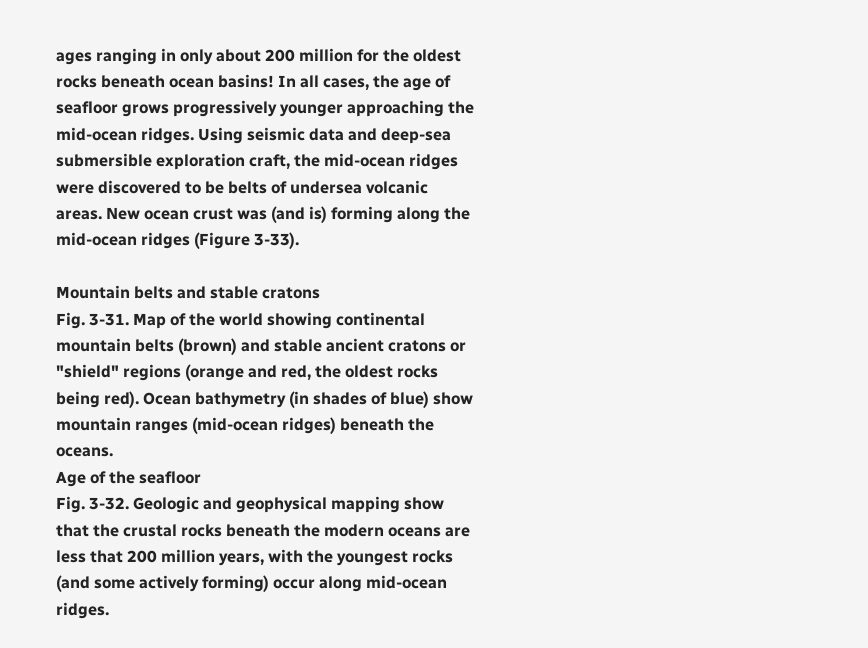ages ranging in only about 200 million for the oldest rocks beneath ocean basins! In all cases, the age of seafloor grows progressively younger approaching the mid-ocean ridges. Using seismic data and deep-sea submersible exploration craft, the mid-ocean ridges were discovered to be belts of undersea volcanic areas. New ocean crust was (and is) forming along the mid-ocean ridges (Figure 3-33).

Mountain belts and stable cratons
Fig. 3-31. Map of the world showing continental mountain belts (brown) and stable ancient cratons or "shield" regions (orange and red, the oldest rocks being red). Ocean bathymetry (in shades of blue) show mountain ranges (mid-ocean ridges) beneath the oceans.
Age of the seafloor
Fig. 3-32. Geologic and geophysical mapping show that the crustal rocks beneath the modern oceans are less that 200 million years, with the youngest rocks (and some actively forming) occur along mid-ocean ridges.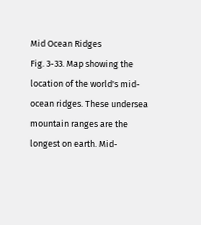Mid Ocean Ridges
Fig. 3-33. Map showing the location of the world's mid-ocean ridges. These undersea mountain ranges are the longest on earth. Mid-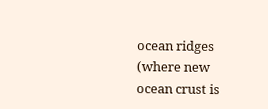ocean ridges (where new ocean crust is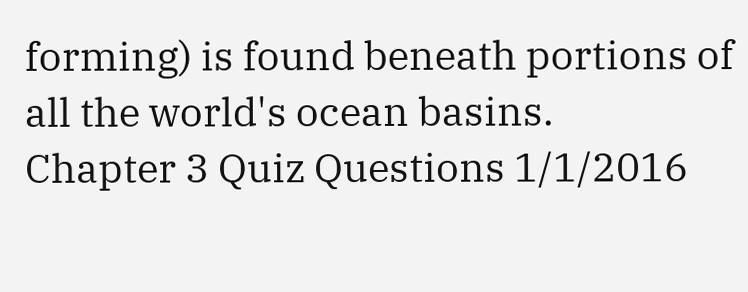forming) is found beneath portions of all the world's ocean basins.
Chapter 3 Quiz Questions 1/1/2016